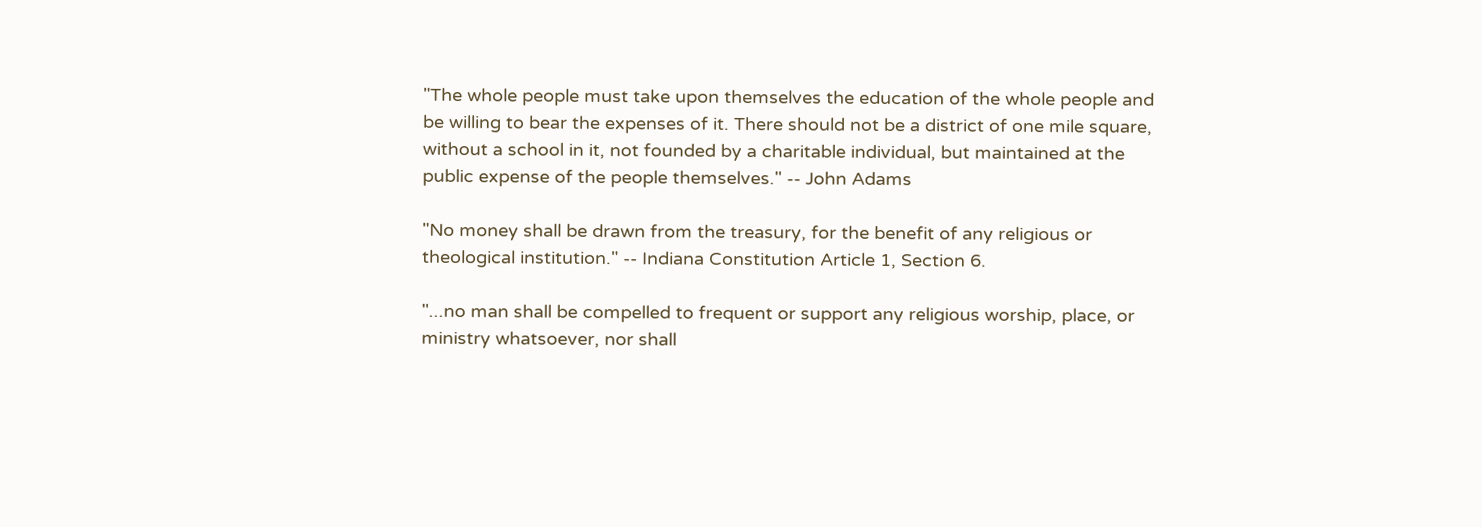"The whole people must take upon themselves the education of the whole people and be willing to bear the expenses of it. There should not be a district of one mile square, without a school in it, not founded by a charitable individual, but maintained at the public expense of the people themselves." -- John Adams

"No money shall be drawn from the treasury, for the benefit of any religious or theological institution." -- Indiana Constitution Article 1, Section 6.

"...no man shall be compelled to frequent or support any religious worship, place, or ministry whatsoever, nor shall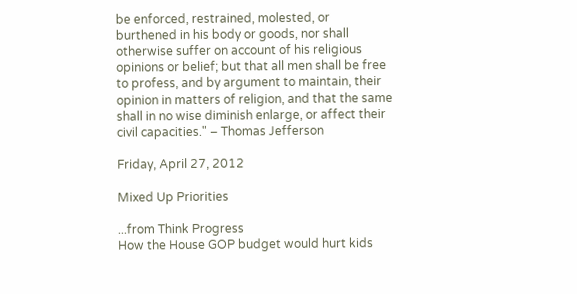be enforced, restrained, molested, or burthened in his body or goods, nor shall otherwise suffer on account of his religious opinions or belief; but that all men shall be free to profess, and by argument to maintain, their opinion in matters of religion, and that the same shall in no wise diminish enlarge, or affect their civil capacities." – Thomas Jefferson

Friday, April 27, 2012

Mixed Up Priorities

...from Think Progress
How the House GOP budget would hurt kids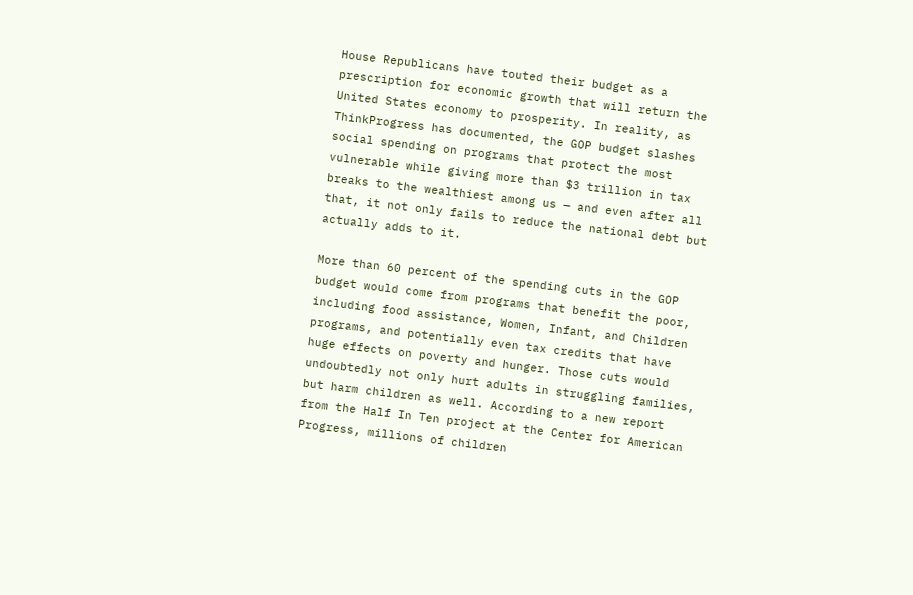House Republicans have touted their budget as a prescription for economic growth that will return the United States economy to prosperity. In reality, as ThinkProgress has documented, the GOP budget slashes social spending on programs that protect the most vulnerable while giving more than $3 trillion in tax breaks to the wealthiest among us — and even after all that, it not only fails to reduce the national debt but actually adds to it.

More than 60 percent of the spending cuts in the GOP budget would come from programs that benefit the poor, including food assistance, Women, Infant, and Children programs, and potentially even tax credits that have huge effects on poverty and hunger. Those cuts would undoubtedly not only hurt adults in struggling families, but harm children as well. According to a new report from the Half In Ten project at the Center for American Progress, millions of children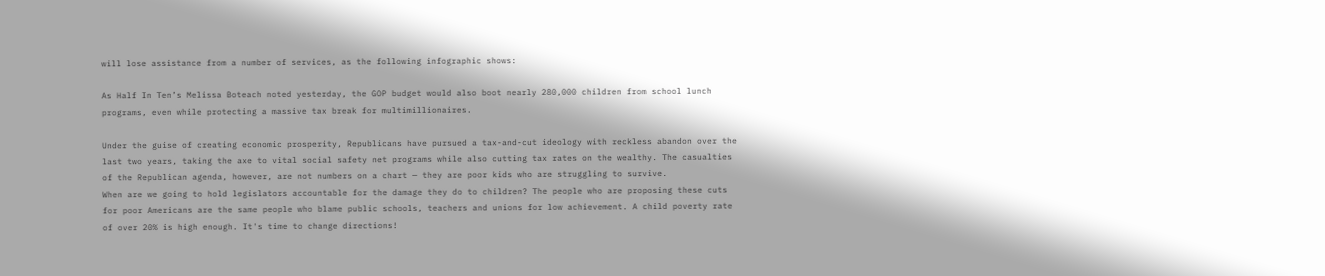will lose assistance from a number of services, as the following infographic shows:

As Half In Ten’s Melissa Boteach noted yesterday, the GOP budget would also boot nearly 280,000 children from school lunch programs, even while protecting a massive tax break for multimillionaires.

Under the guise of creating economic prosperity, Republicans have pursued a tax-and-cut ideology with reckless abandon over the last two years, taking the axe to vital social safety net programs while also cutting tax rates on the wealthy. The casualties of the Republican agenda, however, are not numbers on a chart — they are poor kids who are struggling to survive.
When are we going to hold legislators accountable for the damage they do to children? The people who are proposing these cuts for poor Americans are the same people who blame public schools, teachers and unions for low achievement. A child poverty rate of over 20% is high enough. It's time to change directions!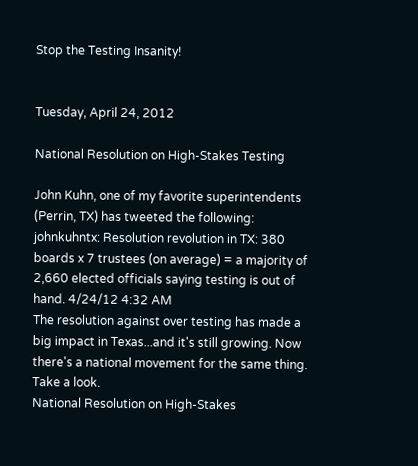Stop the Testing Insanity!


Tuesday, April 24, 2012

National Resolution on High-Stakes Testing

John Kuhn, one of my favorite superintendents (Perrin, TX) has tweeted the following:
johnkuhntx: Resolution revolution in TX: 380 boards x 7 trustees (on average) = a majority of 2,660 elected officials saying testing is out of hand. 4/24/12 4:32 AM
The resolution against over testing has made a big impact in Texas...and it's still growing. Now there's a national movement for the same thing. Take a look.
National Resolution on High-Stakes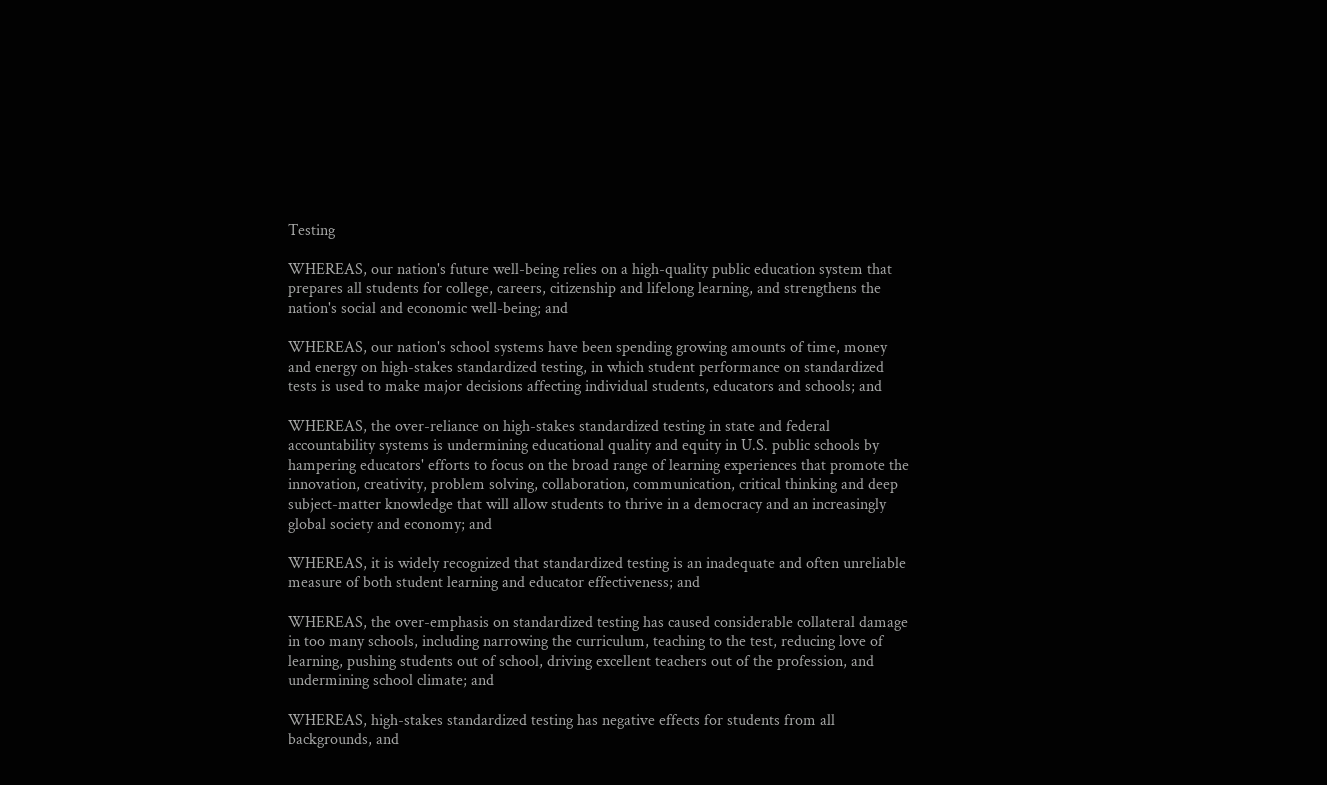Testing

WHEREAS, our nation's future well-being relies on a high-quality public education system that prepares all students for college, careers, citizenship and lifelong learning, and strengthens the nation's social and economic well-being; and

WHEREAS, our nation's school systems have been spending growing amounts of time, money and energy on high-stakes standardized testing, in which student performance on standardized tests is used to make major decisions affecting individual students, educators and schools; and

WHEREAS, the over-reliance on high-stakes standardized testing in state and federal accountability systems is undermining educational quality and equity in U.S. public schools by hampering educators' efforts to focus on the broad range of learning experiences that promote the innovation, creativity, problem solving, collaboration, communication, critical thinking and deep subject-matter knowledge that will allow students to thrive in a democracy and an increasingly global society and economy; and

WHEREAS, it is widely recognized that standardized testing is an inadequate and often unreliable measure of both student learning and educator effectiveness; and

WHEREAS, the over-emphasis on standardized testing has caused considerable collateral damage in too many schools, including narrowing the curriculum, teaching to the test, reducing love of learning, pushing students out of school, driving excellent teachers out of the profession, and undermining school climate; and

WHEREAS, high-stakes standardized testing has negative effects for students from all backgrounds, and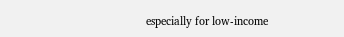especially for low-income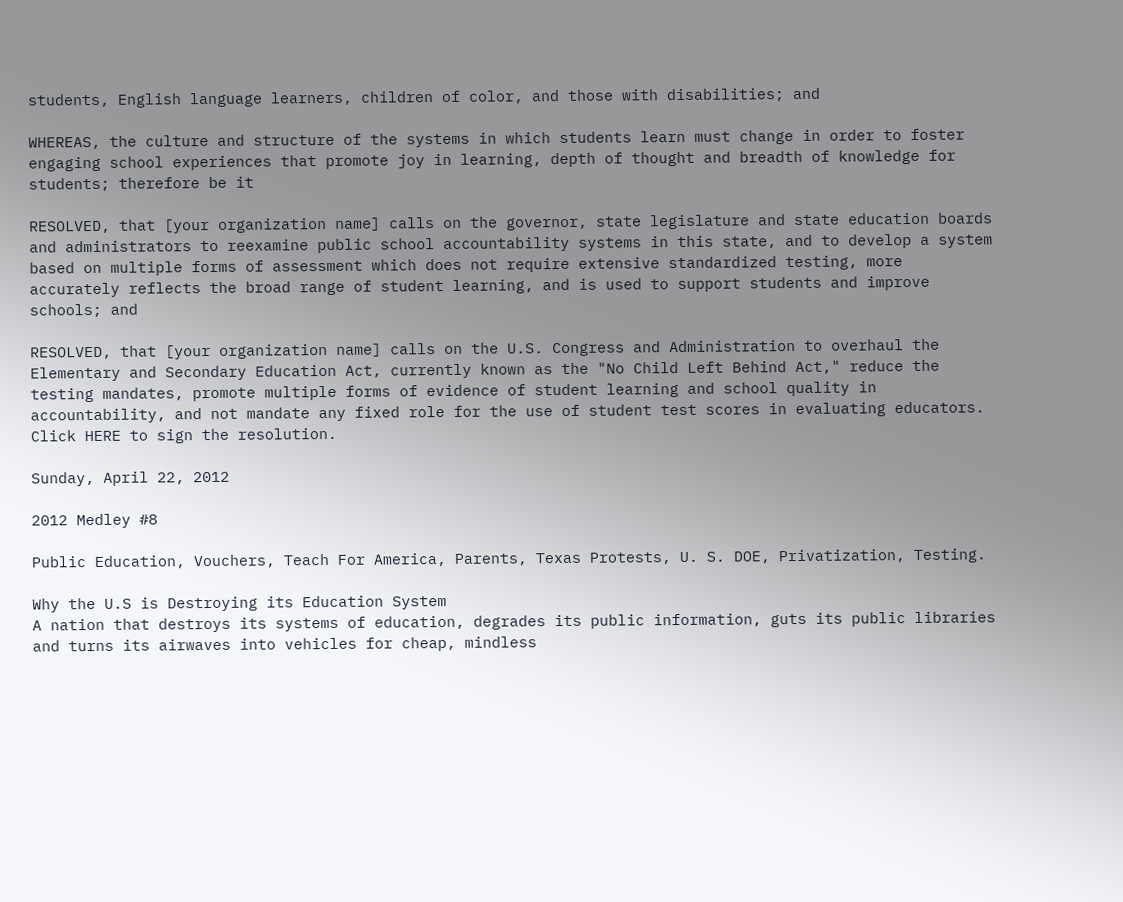students, English language learners, children of color, and those with disabilities; and

WHEREAS, the culture and structure of the systems in which students learn must change in order to foster engaging school experiences that promote joy in learning, depth of thought and breadth of knowledge for students; therefore be it

RESOLVED, that [your organization name] calls on the governor, state legislature and state education boards and administrators to reexamine public school accountability systems in this state, and to develop a system based on multiple forms of assessment which does not require extensive standardized testing, more accurately reflects the broad range of student learning, and is used to support students and improve schools; and

RESOLVED, that [your organization name] calls on the U.S. Congress and Administration to overhaul the Elementary and Secondary Education Act, currently known as the "No Child Left Behind Act," reduce the testing mandates, promote multiple forms of evidence of student learning and school quality in accountability, and not mandate any fixed role for the use of student test scores in evaluating educators.
Click HERE to sign the resolution.

Sunday, April 22, 2012

2012 Medley #8

Public Education, Vouchers, Teach For America, Parents, Texas Protests, U. S. DOE, Privatization, Testing.

Why the U.S is Destroying its Education System
A nation that destroys its systems of education, degrades its public information, guts its public libraries and turns its airwaves into vehicles for cheap, mindless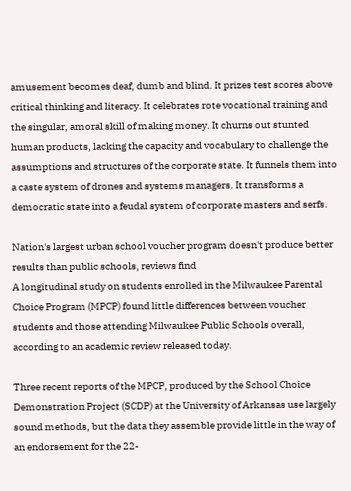amusement becomes deaf, dumb and blind. It prizes test scores above critical thinking and literacy. It celebrates rote vocational training and the singular, amoral skill of making money. It churns out stunted human products, lacking the capacity and vocabulary to challenge the assumptions and structures of the corporate state. It funnels them into a caste system of drones and systems managers. It transforms a democratic state into a feudal system of corporate masters and serfs.

Nation's largest urban school voucher program doesn't produce better results than public schools, reviews find
A longitudinal study on students enrolled in the Milwaukee Parental Choice Program (MPCP) found little differences between voucher students and those attending Milwaukee Public Schools overall, according to an academic review released today.

Three recent reports of the MPCP, produced by the School Choice Demonstration Project (SCDP) at the University of Arkansas use largely sound methods, but the data they assemble provide little in the way of an endorsement for the 22-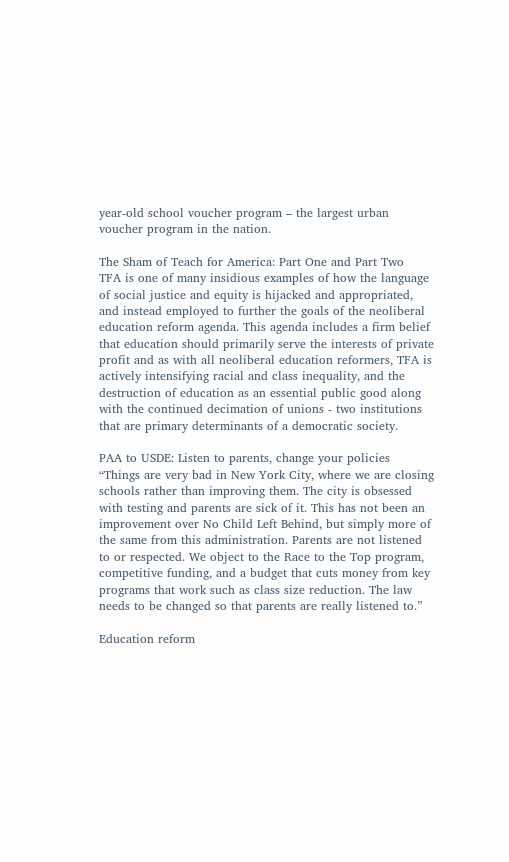year-old school voucher program – the largest urban voucher program in the nation.

The Sham of Teach for America: Part One and Part Two
TFA is one of many insidious examples of how the language of social justice and equity is hijacked and appropriated, and instead employed to further the goals of the neoliberal education reform agenda. This agenda includes a firm belief that education should primarily serve the interests of private profit and as with all neoliberal education reformers, TFA is actively intensifying racial and class inequality, and the destruction of education as an essential public good along with the continued decimation of unions - two institutions that are primary determinants of a democratic society.

PAA to USDE: Listen to parents, change your policies
“Things are very bad in New York City, where we are closing schools rather than improving them. The city is obsessed with testing and parents are sick of it. This has not been an improvement over No Child Left Behind, but simply more of the same from this administration. Parents are not listened to or respected. We object to the Race to the Top program, competitive funding, and a budget that cuts money from key programs that work such as class size reduction. The law needs to be changed so that parents are really listened to.”

Education reform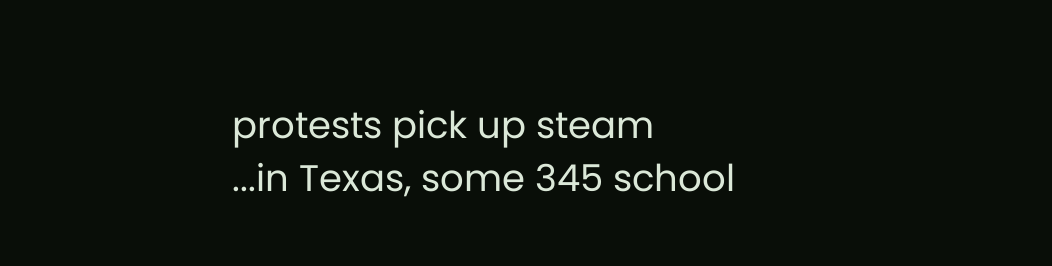protests pick up steam
...in Texas, some 345 school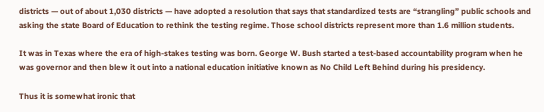districts — out of about 1,030 districts — have adopted a resolution that says that standardized tests are “strangling” public schools and asking the state Board of Education to rethink the testing regime. Those school districts represent more than 1.6 million students.

It was in Texas where the era of high-stakes testing was born. George W. Bush started a test-based accountability program when he was governor and then blew it out into a national education initiative known as No Child Left Behind during his presidency.

Thus it is somewhat ironic that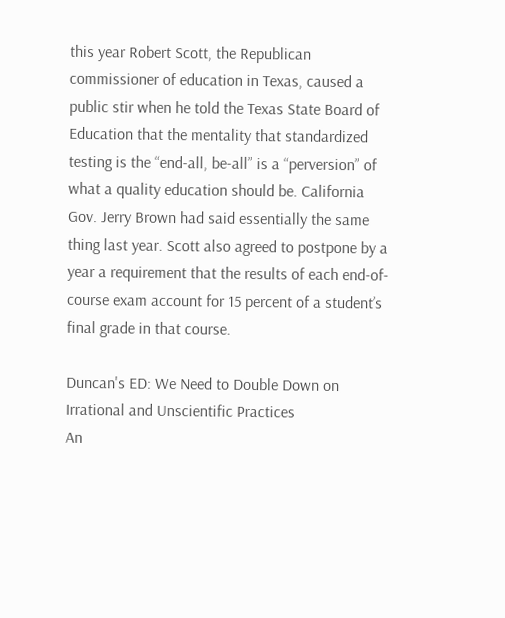this year Robert Scott, the Republican commissioner of education in Texas, caused a public stir when he told the Texas State Board of Education that the mentality that standardized testing is the “end-all, be-all” is a “perversion” of what a quality education should be. California Gov. Jerry Brown had said essentially the same thing last year. Scott also agreed to postpone by a year a requirement that the results of each end-of-course exam account for 15 percent of a student’s final grade in that course.

Duncan's ED: We Need to Double Down on Irrational and Unscientific Practices
An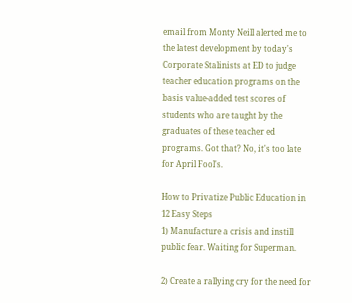email from Monty Neill alerted me to the latest development by today's Corporate Stalinists at ED to judge teacher education programs on the basis value-added test scores of students who are taught by the graduates of these teacher ed programs. Got that? No, it's too late for April Fool's.

How to Privatize Public Education in 12 Easy Steps
1) Manufacture a crisis and instill public fear. Waiting for Superman.

2) Create a rallying cry for the need for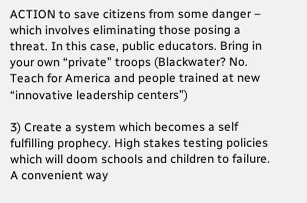ACTION to save citizens from some danger – which involves eliminating those posing a threat. In this case, public educators. Bring in your own “private” troops (Blackwater? No. Teach for America and people trained at new “innovative leadership centers”)

3) Create a system which becomes a self fulfilling prophecy. High stakes testing policies which will doom schools and children to failure. A convenient way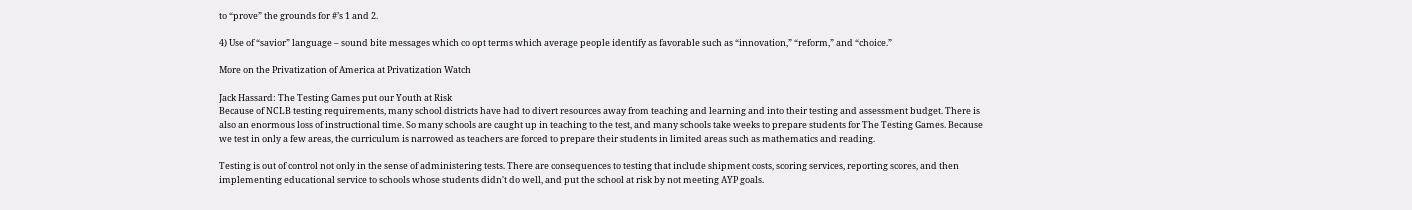to “prove” the grounds for #’s 1 and 2.

4) Use of “savior” language – sound bite messages which co opt terms which average people identify as favorable such as “innovation,” “reform,” and “choice.”

More on the Privatization of America at Privatization Watch

Jack Hassard: The Testing Games put our Youth at Risk
Because of NCLB testing requirements, many school districts have had to divert resources away from teaching and learning and into their testing and assessment budget. There is also an enormous loss of instructional time. So many schools are caught up in teaching to the test, and many schools take weeks to prepare students for The Testing Games. Because we test in only a few areas, the curriculum is narrowed as teachers are forced to prepare their students in limited areas such as mathematics and reading.

Testing is out of control not only in the sense of administering tests. There are consequences to testing that include shipment costs, scoring services, reporting scores, and then implementing educational service to schools whose students didn't do well, and put the school at risk by not meeting AYP goals.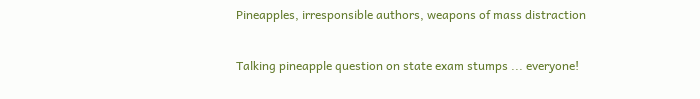Pineapples, irresponsible authors, weapons of mass distraction

Talking pineapple question on state exam stumps ... everyone!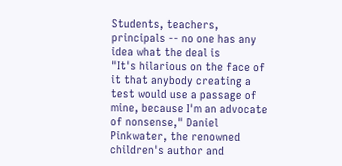Students, teachers, principals -- no one has any idea what the deal is
"It's hilarious on the face of it that anybody creating a test would use a passage of mine, because I'm an advocate of nonsense," Daniel Pinkwater, the renowned children's author and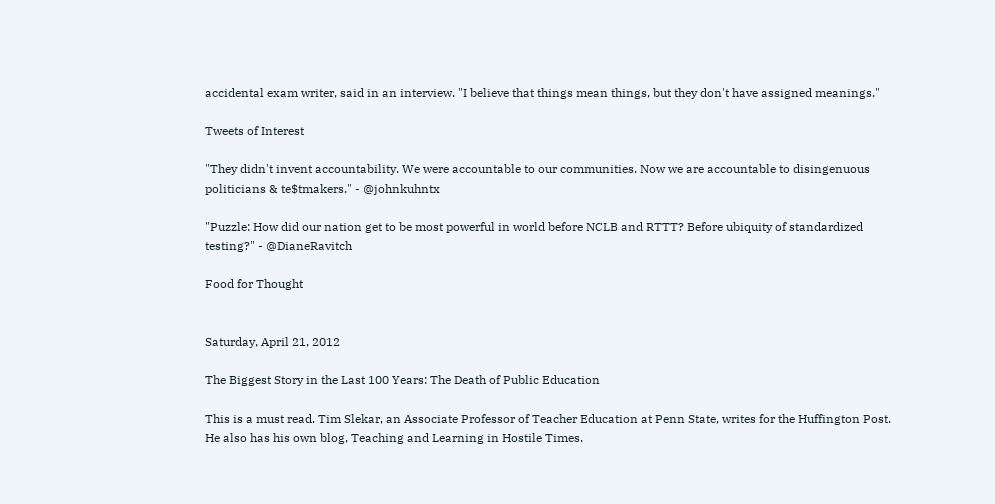accidental exam writer, said in an interview. "I believe that things mean things, but they don't have assigned meanings."

Tweets of Interest

"They didn't invent accountability. We were accountable to our communities. Now we are accountable to disingenuous politicians & te$tmakers." - @johnkuhntx

"Puzzle: How did our nation get to be most powerful in world before NCLB and RTTT? Before ubiquity of standardized testing?" - @DianeRavitch

Food for Thought


Saturday, April 21, 2012

The Biggest Story in the Last 100 Years: The Death of Public Education

This is a must read. Tim Slekar, an Associate Professor of Teacher Education at Penn State, writes for the Huffington Post. He also has his own blog, Teaching and Learning in Hostile Times.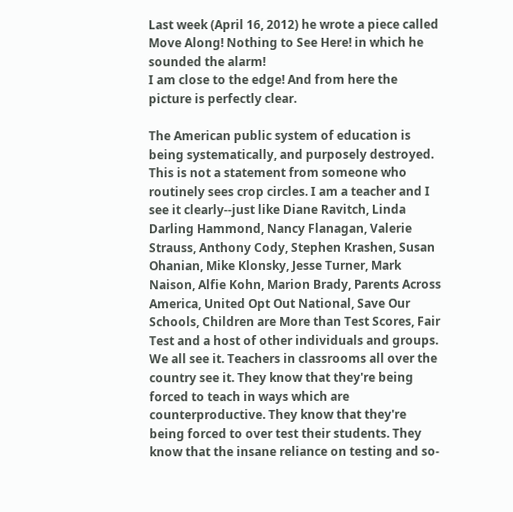Last week (April 16, 2012) he wrote a piece called Move Along! Nothing to See Here! in which he sounded the alarm!
I am close to the edge! And from here the picture is perfectly clear.

The American public system of education is being systematically, and purposely destroyed. This is not a statement from someone who routinely sees crop circles. I am a teacher and I see it clearly--just like Diane Ravitch, Linda Darling Hammond, Nancy Flanagan, Valerie Strauss, Anthony Cody, Stephen Krashen, Susan Ohanian, Mike Klonsky, Jesse Turner, Mark Naison, Alfie Kohn, Marion Brady, Parents Across America, United Opt Out National, Save Our Schools, Children are More than Test Scores, Fair Test and a host of other individuals and groups.
We all see it. Teachers in classrooms all over the country see it. They know that they're being forced to teach in ways which are counterproductive. They know that they're being forced to over test their students. They know that the insane reliance on testing and so-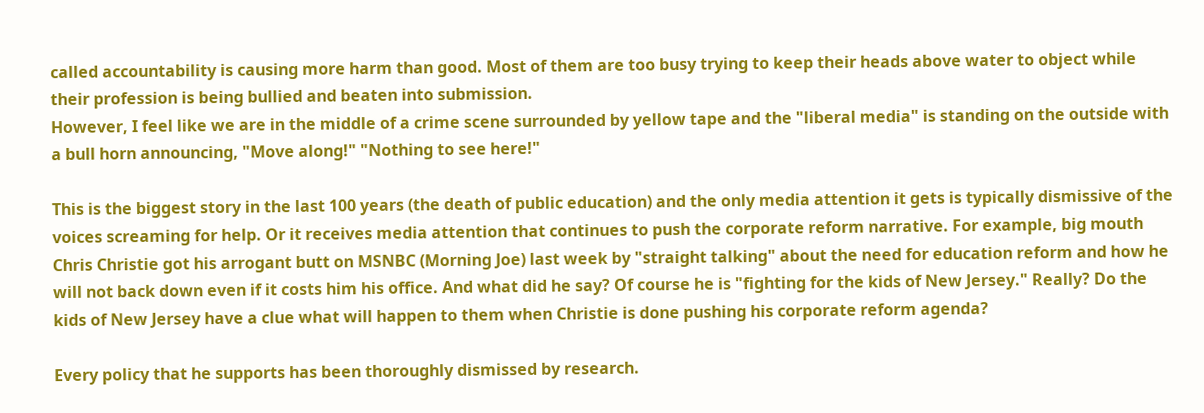called accountability is causing more harm than good. Most of them are too busy trying to keep their heads above water to object while their profession is being bullied and beaten into submission.
However, I feel like we are in the middle of a crime scene surrounded by yellow tape and the "liberal media" is standing on the outside with a bull horn announcing, "Move along!" "Nothing to see here!"

This is the biggest story in the last 100 years (the death of public education) and the only media attention it gets is typically dismissive of the voices screaming for help. Or it receives media attention that continues to push the corporate reform narrative. For example, big mouth Chris Christie got his arrogant butt on MSNBC (Morning Joe) last week by "straight talking" about the need for education reform and how he will not back down even if it costs him his office. And what did he say? Of course he is "fighting for the kids of New Jersey." Really? Do the kids of New Jersey have a clue what will happen to them when Christie is done pushing his corporate reform agenda?

Every policy that he supports has been thoroughly dismissed by research.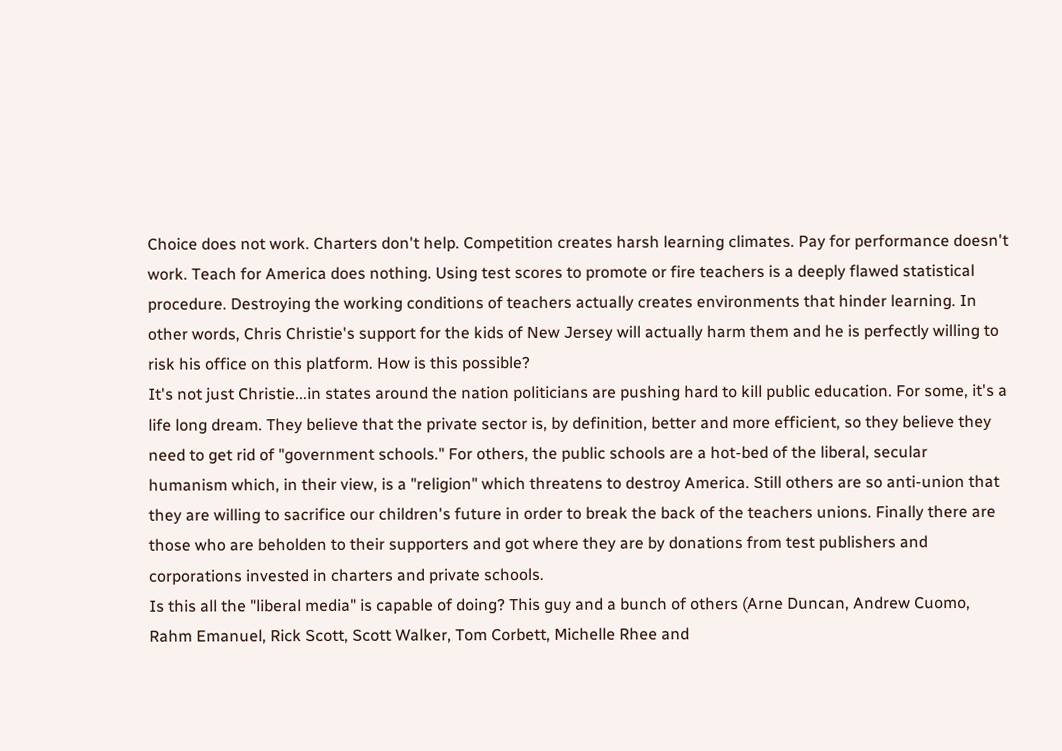Choice does not work. Charters don't help. Competition creates harsh learning climates. Pay for performance doesn't work. Teach for America does nothing. Using test scores to promote or fire teachers is a deeply flawed statistical procedure. Destroying the working conditions of teachers actually creates environments that hinder learning. In other words, Chris Christie's support for the kids of New Jersey will actually harm them and he is perfectly willing to risk his office on this platform. How is this possible?
It's not just Christie...in states around the nation politicians are pushing hard to kill public education. For some, it's a life long dream. They believe that the private sector is, by definition, better and more efficient, so they believe they need to get rid of "government schools." For others, the public schools are a hot-bed of the liberal, secular humanism which, in their view, is a "religion" which threatens to destroy America. Still others are so anti-union that they are willing to sacrifice our children's future in order to break the back of the teachers unions. Finally there are those who are beholden to their supporters and got where they are by donations from test publishers and corporations invested in charters and private schools.
Is this all the "liberal media" is capable of doing? This guy and a bunch of others (Arne Duncan, Andrew Cuomo, Rahm Emanuel, Rick Scott, Scott Walker, Tom Corbett, Michelle Rhee and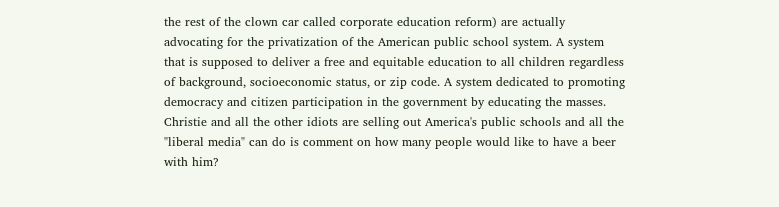the rest of the clown car called corporate education reform) are actually advocating for the privatization of the American public school system. A system that is supposed to deliver a free and equitable education to all children regardless of background, socioeconomic status, or zip code. A system dedicated to promoting democracy and citizen participation in the government by educating the masses. Christie and all the other idiots are selling out America's public schools and all the "liberal media" can do is comment on how many people would like to have a beer with him?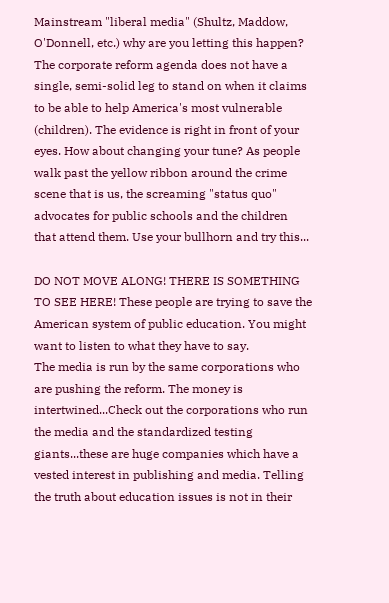Mainstream "liberal media" (Shultz, Maddow, O'Donnell, etc.) why are you letting this happen? The corporate reform agenda does not have a single, semi-solid leg to stand on when it claims to be able to help America's most vulnerable (children). The evidence is right in front of your eyes. How about changing your tune? As people walk past the yellow ribbon around the crime scene that is us, the screaming "status quo" advocates for public schools and the children that attend them. Use your bullhorn and try this...

DO NOT MOVE ALONG! THERE IS SOMETHING TO SEE HERE! These people are trying to save the American system of public education. You might want to listen to what they have to say.
The media is run by the same corporations who are pushing the reform. The money is intertwined...Check out the corporations who run the media and the standardized testing giants...these are huge companies which have a vested interest in publishing and media. Telling the truth about education issues is not in their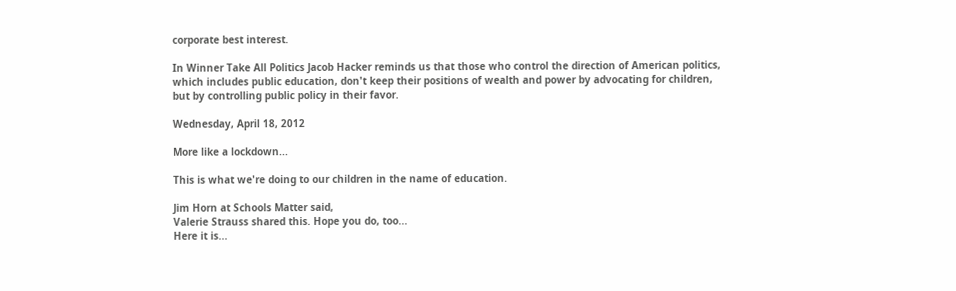corporate best interest.

In Winner Take All Politics Jacob Hacker reminds us that those who control the direction of American politics, which includes public education, don't keep their positions of wealth and power by advocating for children, but by controlling public policy in their favor.

Wednesday, April 18, 2012

More like a lockdown...

This is what we're doing to our children in the name of education.

Jim Horn at Schools Matter said,
Valerie Strauss shared this. Hope you do, too...
Here it is...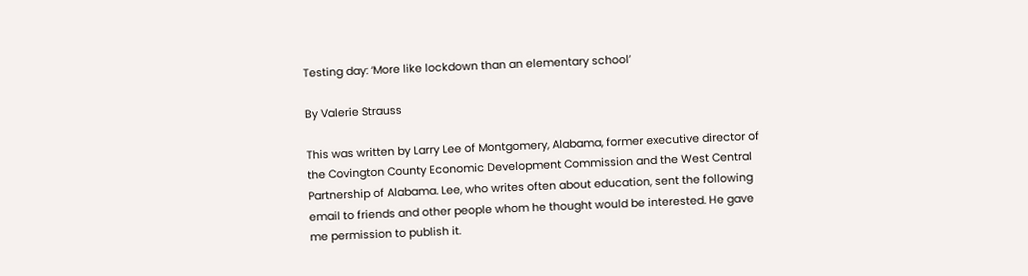Testing day: ‘More like lockdown than an elementary school’

By Valerie Strauss

This was written by Larry Lee of Montgomery, Alabama, former executive director of the Covington County Economic Development Commission and the West Central Partnership of Alabama. Lee, who writes often about education, sent the following email to friends and other people whom he thought would be interested. He gave me permission to publish it.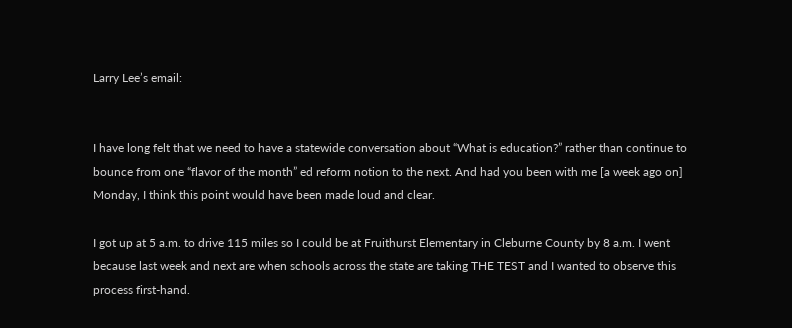Larry Lee’s email:


I have long felt that we need to have a statewide conversation about “What is education?” rather than continue to bounce from one “flavor of the month” ed reform notion to the next. And had you been with me [a week ago on] Monday, I think this point would have been made loud and clear.

I got up at 5 a.m. to drive 115 miles so I could be at Fruithurst Elementary in Cleburne County by 8 a.m. I went because last week and next are when schools across the state are taking THE TEST and I wanted to observe this process first-hand.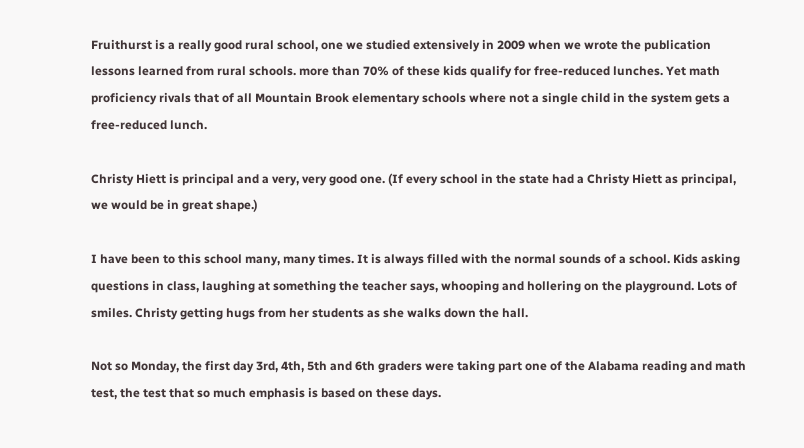Fruithurst is a really good rural school, one we studied extensively in 2009 when we wrote the publication lessons learned from rural schools. more than 70% of these kids qualify for free-reduced lunches. Yet math proficiency rivals that of all Mountain Brook elementary schools where not a single child in the system gets a free-reduced lunch.

Christy Hiett is principal and a very, very good one. (If every school in the state had a Christy Hiett as principal, we would be in great shape.)

I have been to this school many, many times. It is always filled with the normal sounds of a school. Kids asking questions in class, laughing at something the teacher says, whooping and hollering on the playground. Lots of smiles. Christy getting hugs from her students as she walks down the hall.

Not so Monday, the first day 3rd, 4th, 5th and 6th graders were taking part one of the Alabama reading and math test, the test that so much emphasis is based on these days.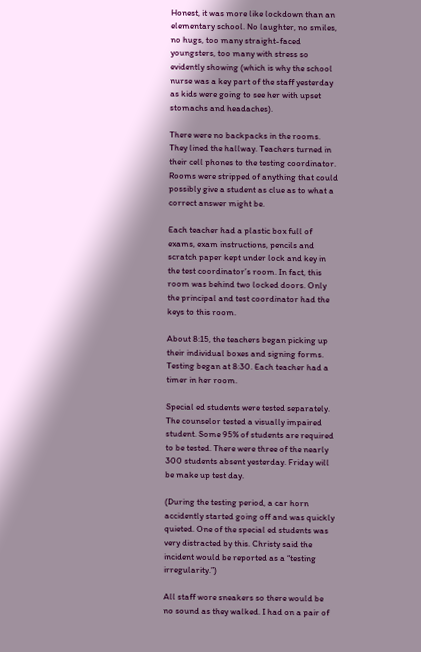Honest, it was more like lockdown than an elementary school. No laughter, no smiles, no hugs, too many straight-faced youngsters, too many with stress so evidently showing (which is why the school nurse was a key part of the staff yesterday as kids were going to see her with upset stomachs and headaches).

There were no backpacks in the rooms. They lined the hallway. Teachers turned in their cell phones to the testing coordinator. Rooms were stripped of anything that could possibly give a student as clue as to what a correct answer might be.

Each teacher had a plastic box full of exams, exam instructions, pencils and scratch paper kept under lock and key in the test coordinator’s room. In fact, this room was behind two locked doors. Only the principal and test coordinator had the keys to this room.

About 8:15, the teachers began picking up their individual boxes and signing forms. Testing began at 8:30. Each teacher had a timer in her room.

Special ed students were tested separately. The counselor tested a visually impaired student. Some 95% of students are required to be tested. There were three of the nearly 300 students absent yesterday. Friday will be make up test day.

(During the testing period, a car horn accidently started going off and was quickly quieted. One of the special ed students was very distracted by this. Christy said the incident would be reported as a “testing irregularity.”)

All staff wore sneakers so there would be no sound as they walked. I had on a pair of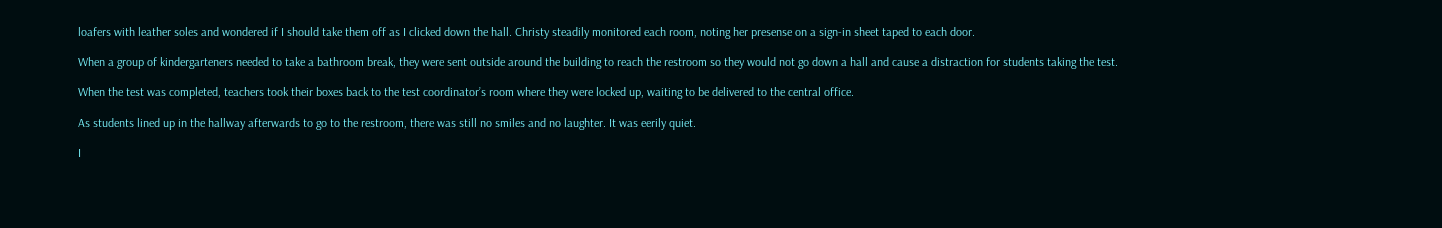loafers with leather soles and wondered if I should take them off as I clicked down the hall. Christy steadily monitored each room, noting her presense on a sign-in sheet taped to each door.

When a group of kindergarteners needed to take a bathroom break, they were sent outside around the building to reach the restroom so they would not go down a hall and cause a distraction for students taking the test.

When the test was completed, teachers took their boxes back to the test coordinator’s room where they were locked up, waiting to be delivered to the central office.

As students lined up in the hallway afterwards to go to the restroom, there was still no smiles and no laughter. It was eerily quiet.

I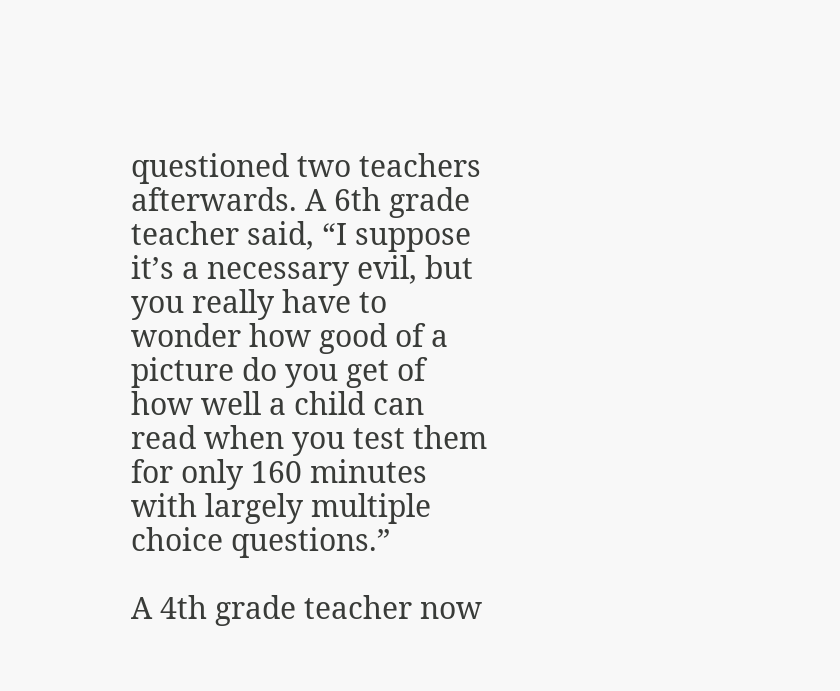questioned two teachers afterwards. A 6th grade teacher said, “I suppose it’s a necessary evil, but you really have to wonder how good of a picture do you get of how well a child can read when you test them for only 160 minutes with largely multiple choice questions.”

A 4th grade teacher now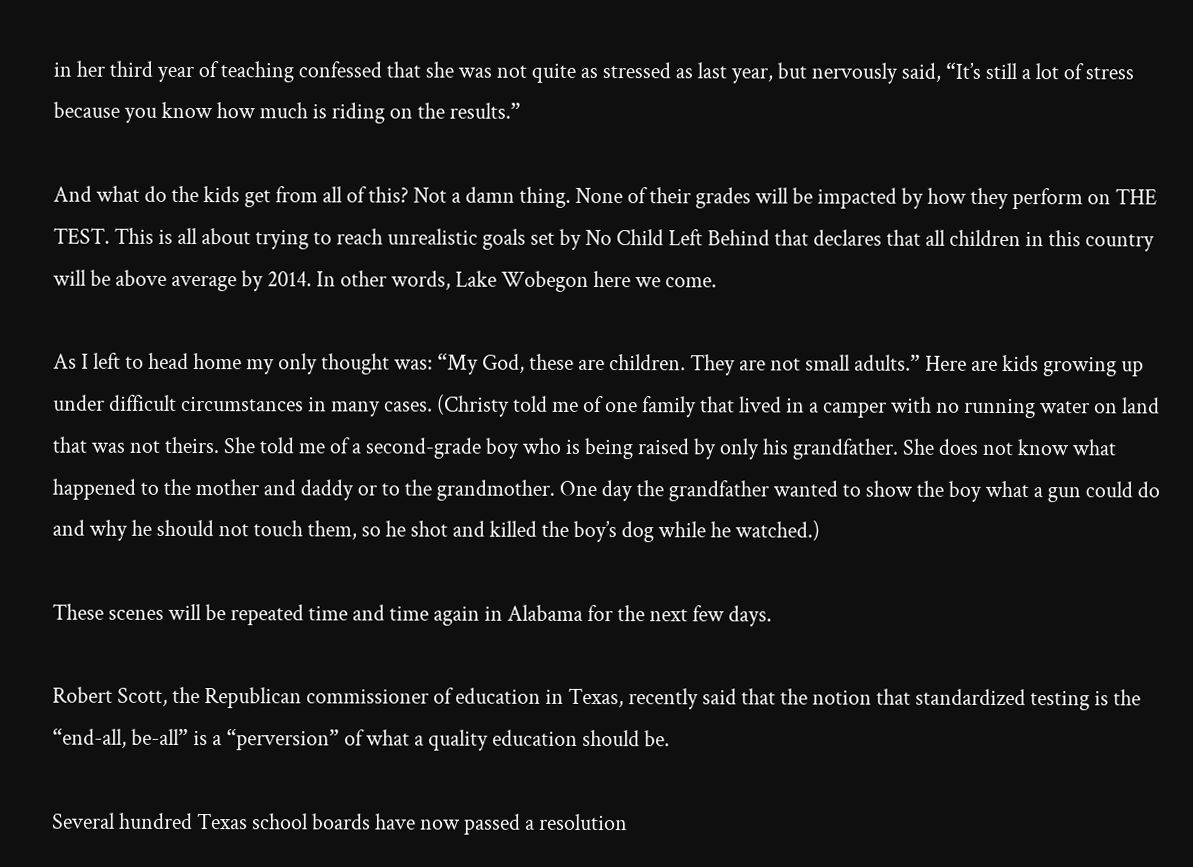in her third year of teaching confessed that she was not quite as stressed as last year, but nervously said, “It’s still a lot of stress because you know how much is riding on the results.”

And what do the kids get from all of this? Not a damn thing. None of their grades will be impacted by how they perform on THE TEST. This is all about trying to reach unrealistic goals set by No Child Left Behind that declares that all children in this country will be above average by 2014. In other words, Lake Wobegon here we come.

As I left to head home my only thought was: “My God, these are children. They are not small adults.” Here are kids growing up under difficult circumstances in many cases. (Christy told me of one family that lived in a camper with no running water on land that was not theirs. She told me of a second-grade boy who is being raised by only his grandfather. She does not know what happened to the mother and daddy or to the grandmother. One day the grandfather wanted to show the boy what a gun could do and why he should not touch them, so he shot and killed the boy’s dog while he watched.)

These scenes will be repeated time and time again in Alabama for the next few days.

Robert Scott, the Republican commissioner of education in Texas, recently said that the notion that standardized testing is the “end-all, be-all” is a “perversion” of what a quality education should be.

Several hundred Texas school boards have now passed a resolution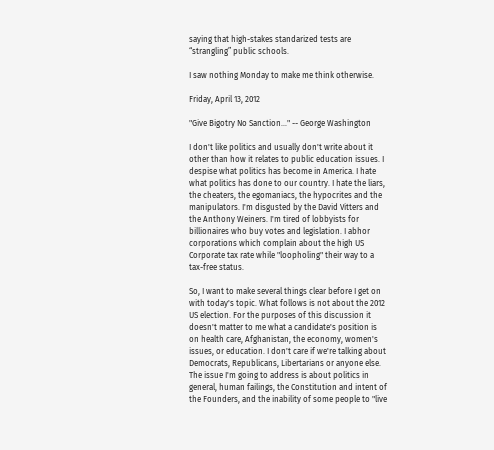saying that high-stakes standarized tests are “strangling” public schools.

I saw nothing Monday to make me think otherwise.

Friday, April 13, 2012

"Give Bigotry No Sanction..." -- George Washington

I don't like politics and usually don't write about it other than how it relates to public education issues. I despise what politics has become in America. I hate what politics has done to our country. I hate the liars, the cheaters, the egomaniacs, the hypocrites and the manipulators. I'm disgusted by the David Vitters and the Anthony Weiners. I'm tired of lobbyists for billionaires who buy votes and legislation. I abhor corporations which complain about the high US Corporate tax rate while "loopholing" their way to a tax-free status.

So, I want to make several things clear before I get on with today's topic. What follows is not about the 2012 US election. For the purposes of this discussion it doesn't matter to me what a candidate's position is on health care, Afghanistan, the economy, women's issues, or education. I don't care if we're talking about Democrats, Republicans, Libertarians or anyone else. The issue I'm going to address is about politics in general, human failings, the Constitution and intent of the Founders, and the inability of some people to "live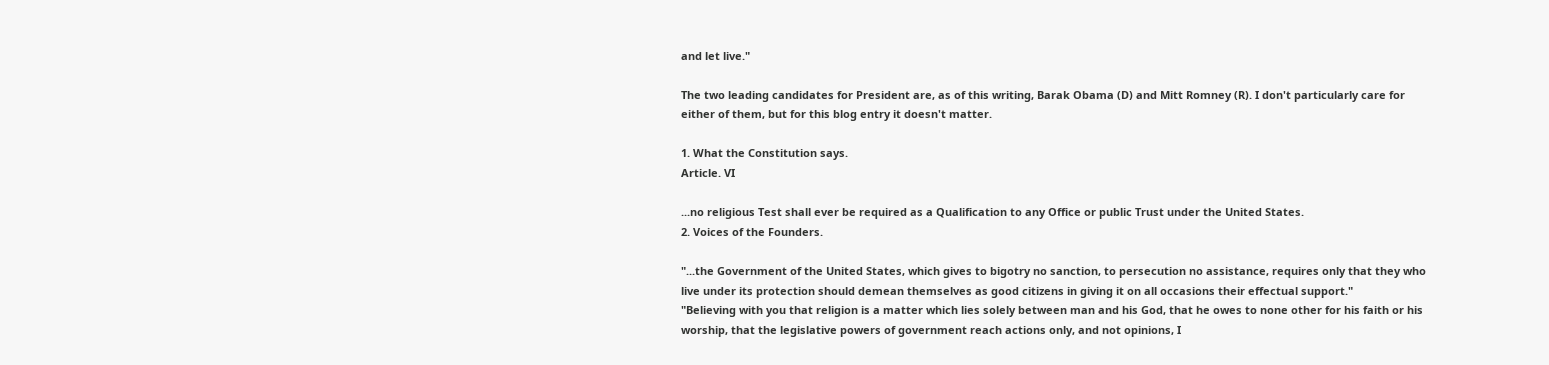and let live."

The two leading candidates for President are, as of this writing, Barak Obama (D) and Mitt Romney (R). I don't particularly care for either of them, but for this blog entry it doesn't matter.

1. What the Constitution says.
Article. VI

...no religious Test shall ever be required as a Qualification to any Office or public Trust under the United States.
2. Voices of the Founders.

"...the Government of the United States, which gives to bigotry no sanction, to persecution no assistance, requires only that they who live under its protection should demean themselves as good citizens in giving it on all occasions their effectual support."
"Believing with you that religion is a matter which lies solely between man and his God, that he owes to none other for his faith or his worship, that the legislative powers of government reach actions only, and not opinions, I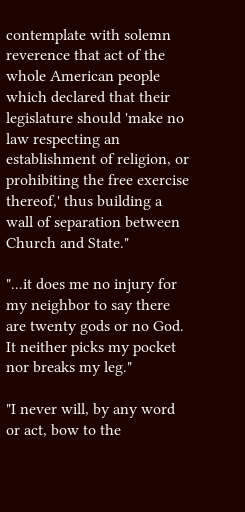contemplate with solemn reverence that act of the whole American people which declared that their legislature should 'make no law respecting an establishment of religion, or prohibiting the free exercise thereof,' thus building a wall of separation between Church and State."

"...it does me no injury for my neighbor to say there are twenty gods or no God. It neither picks my pocket nor breaks my leg."

"I never will, by any word or act, bow to the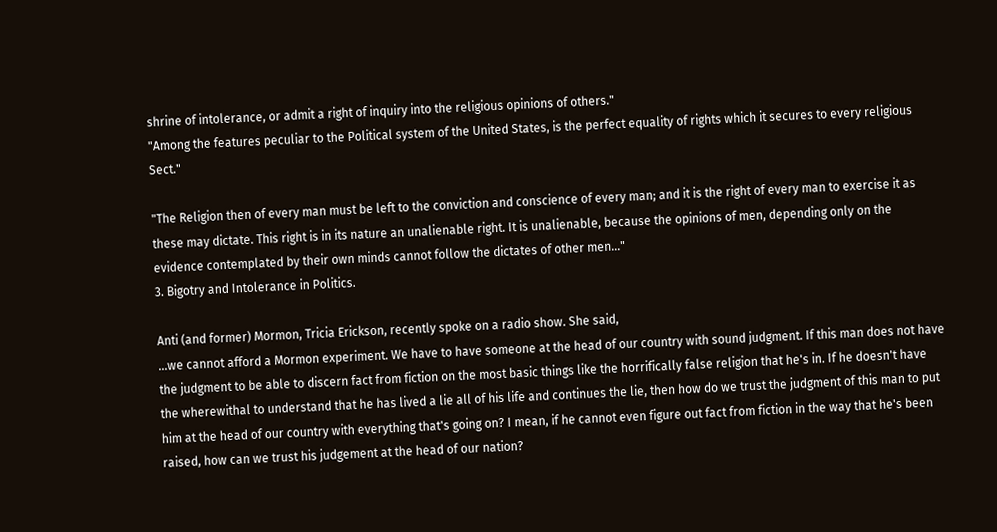shrine of intolerance, or admit a right of inquiry into the religious opinions of others."
"Among the features peculiar to the Political system of the United States, is the perfect equality of rights which it secures to every religious Sect."

"The Religion then of every man must be left to the conviction and conscience of every man; and it is the right of every man to exercise it as these may dictate. This right is in its nature an unalienable right. It is unalienable, because the opinions of men, depending only on the evidence contemplated by their own minds cannot follow the dictates of other men..."
3. Bigotry and Intolerance in Politics.

Anti (and former) Mormon, Tricia Erickson, recently spoke on a radio show. She said,
...we cannot afford a Mormon experiment. We have to have someone at the head of our country with sound judgment. If this man does not have the judgment to be able to discern fact from fiction on the most basic things like the horrifically false religion that he's in. If he doesn't have the wherewithal to understand that he has lived a lie all of his life and continues the lie, then how do we trust the judgment of this man to put him at the head of our country with everything that's going on? I mean, if he cannot even figure out fact from fiction in the way that he's been raised, how can we trust his judgement at the head of our nation?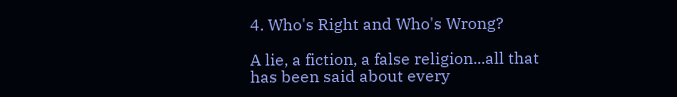4. Who's Right and Who's Wrong?

A lie, a fiction, a false religion...all that has been said about every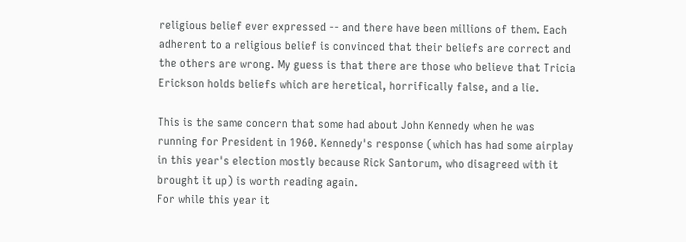religious belief ever expressed -- and there have been millions of them. Each adherent to a religious belief is convinced that their beliefs are correct and the others are wrong. My guess is that there are those who believe that Tricia Erickson holds beliefs which are heretical, horrifically false, and a lie.

This is the same concern that some had about John Kennedy when he was running for President in 1960. Kennedy's response (which has had some airplay in this year's election mostly because Rick Santorum, who disagreed with it brought it up) is worth reading again.
For while this year it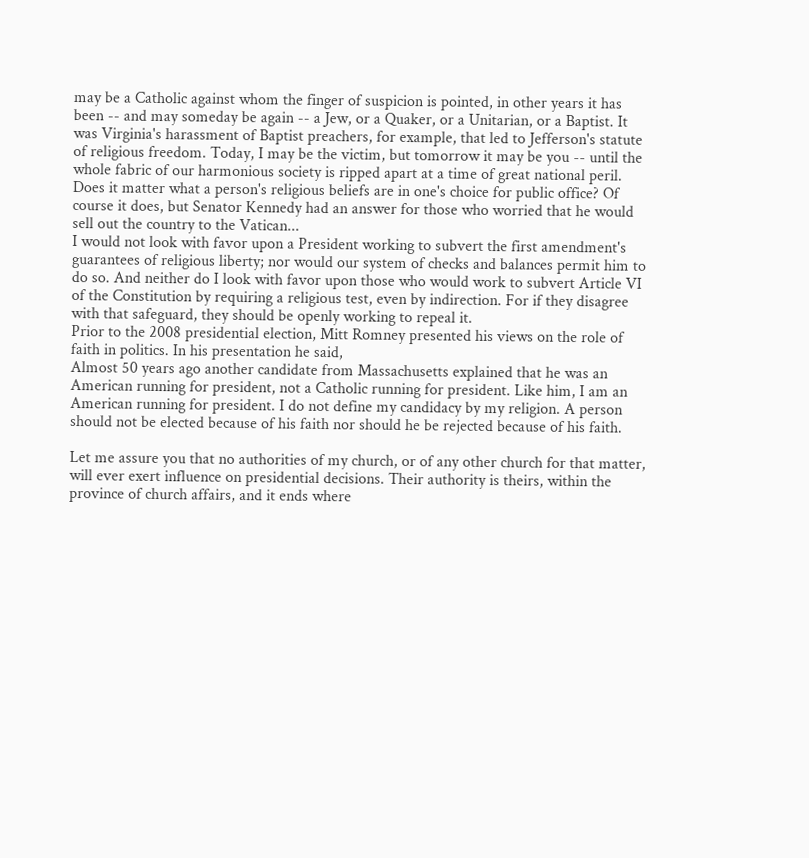may be a Catholic against whom the finger of suspicion is pointed, in other years it has been -- and may someday be again -- a Jew, or a Quaker, or a Unitarian, or a Baptist. It was Virginia's harassment of Baptist preachers, for example, that led to Jefferson's statute of religious freedom. Today, I may be the victim, but tomorrow it may be you -- until the whole fabric of our harmonious society is ripped apart at a time of great national peril.
Does it matter what a person's religious beliefs are in one's choice for public office? Of course it does, but Senator Kennedy had an answer for those who worried that he would sell out the country to the Vatican...
I would not look with favor upon a President working to subvert the first amendment's guarantees of religious liberty; nor would our system of checks and balances permit him to do so. And neither do I look with favor upon those who would work to subvert Article VI of the Constitution by requiring a religious test, even by indirection. For if they disagree with that safeguard, they should be openly working to repeal it.
Prior to the 2008 presidential election, Mitt Romney presented his views on the role of faith in politics. In his presentation he said,
Almost 50 years ago another candidate from Massachusetts explained that he was an American running for president, not a Catholic running for president. Like him, I am an American running for president. I do not define my candidacy by my religion. A person should not be elected because of his faith nor should he be rejected because of his faith.

Let me assure you that no authorities of my church, or of any other church for that matter, will ever exert influence on presidential decisions. Their authority is theirs, within the province of church affairs, and it ends where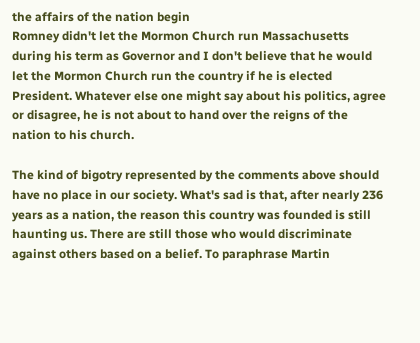the affairs of the nation begin
Romney didn't let the Mormon Church run Massachusetts during his term as Governor and I don't believe that he would let the Mormon Church run the country if he is elected President. Whatever else one might say about his politics, agree or disagree, he is not about to hand over the reigns of the nation to his church.

The kind of bigotry represented by the comments above should have no place in our society. What's sad is that, after nearly 236 years as a nation, the reason this country was founded is still haunting us. There are still those who would discriminate against others based on a belief. To paraphrase Martin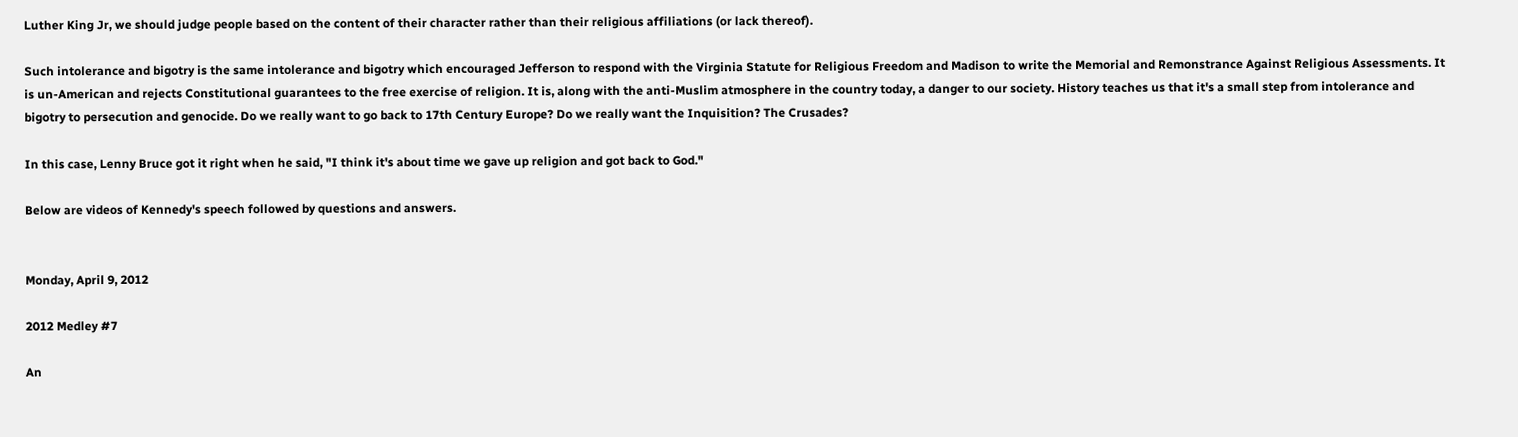Luther King Jr, we should judge people based on the content of their character rather than their religious affiliations (or lack thereof).

Such intolerance and bigotry is the same intolerance and bigotry which encouraged Jefferson to respond with the Virginia Statute for Religious Freedom and Madison to write the Memorial and Remonstrance Against Religious Assessments. It is un-American and rejects Constitutional guarantees to the free exercise of religion. It is, along with the anti-Muslim atmosphere in the country today, a danger to our society. History teaches us that it's a small step from intolerance and bigotry to persecution and genocide. Do we really want to go back to 17th Century Europe? Do we really want the Inquisition? The Crusades?

In this case, Lenny Bruce got it right when he said, "I think it's about time we gave up religion and got back to God."

Below are videos of Kennedy's speech followed by questions and answers.


Monday, April 9, 2012

2012 Medley #7

An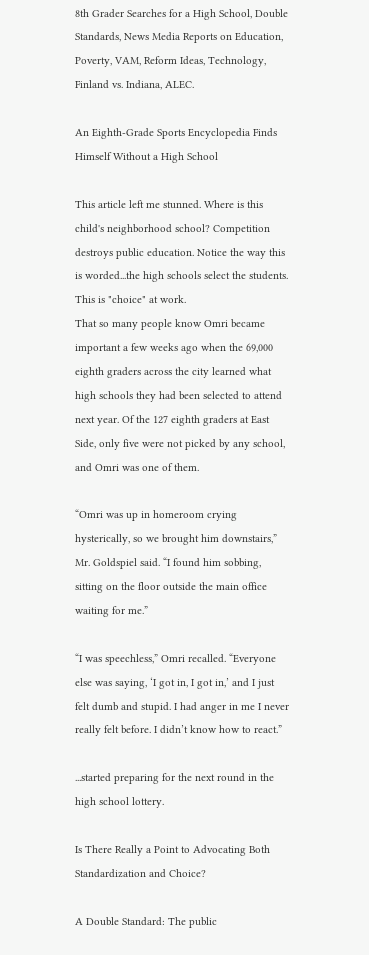8th Grader Searches for a High School, Double Standards, News Media Reports on Education, Poverty, VAM, Reform Ideas, Technology, Finland vs. Indiana, ALEC.

An Eighth-Grade Sports Encyclopedia Finds Himself Without a High School

This article left me stunned. Where is this child's neighborhood school? Competition destroys public education. Notice the way this is worded...the high schools select the students. This is "choice" at work.
That so many people know Omri became important a few weeks ago when the 69,000 eighth graders across the city learned what high schools they had been selected to attend next year. Of the 127 eighth graders at East Side, only five were not picked by any school, and Omri was one of them.

“Omri was up in homeroom crying hysterically, so we brought him downstairs,” Mr. Goldspiel said. “I found him sobbing, sitting on the floor outside the main office waiting for me.”

“I was speechless,” Omri recalled. “Everyone else was saying, ‘I got in, I got in,’ and I just felt dumb and stupid. I had anger in me I never really felt before. I didn’t know how to react.”

...started preparing for the next round in the high school lottery.

Is There Really a Point to Advocating Both Standardization and Choice?

A Double Standard: The public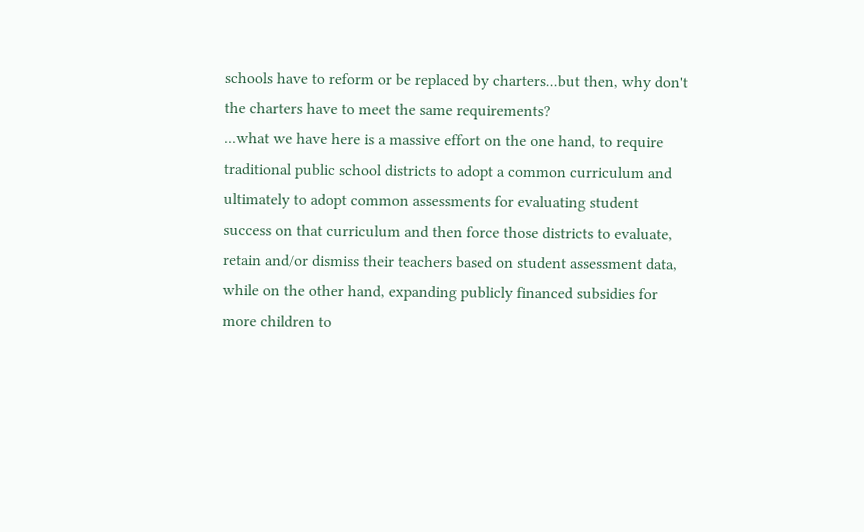schools have to reform or be replaced by charters...but then, why don't the charters have to meet the same requirements?
...what we have here is a massive effort on the one hand, to require traditional public school districts to adopt a common curriculum and ultimately to adopt common assessments for evaluating student success on that curriculum and then force those districts to evaluate, retain and/or dismiss their teachers based on student assessment data, while on the other hand, expanding publicly financed subsidies for more children to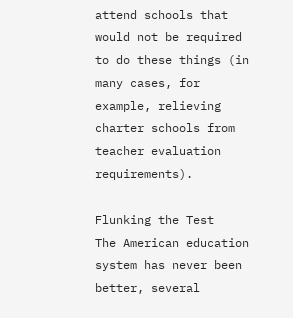attend schools that would not be required to do these things (in many cases, for example, relieving charter schools from teacher evaluation requirements).

Flunking the Test
The American education system has never been better, several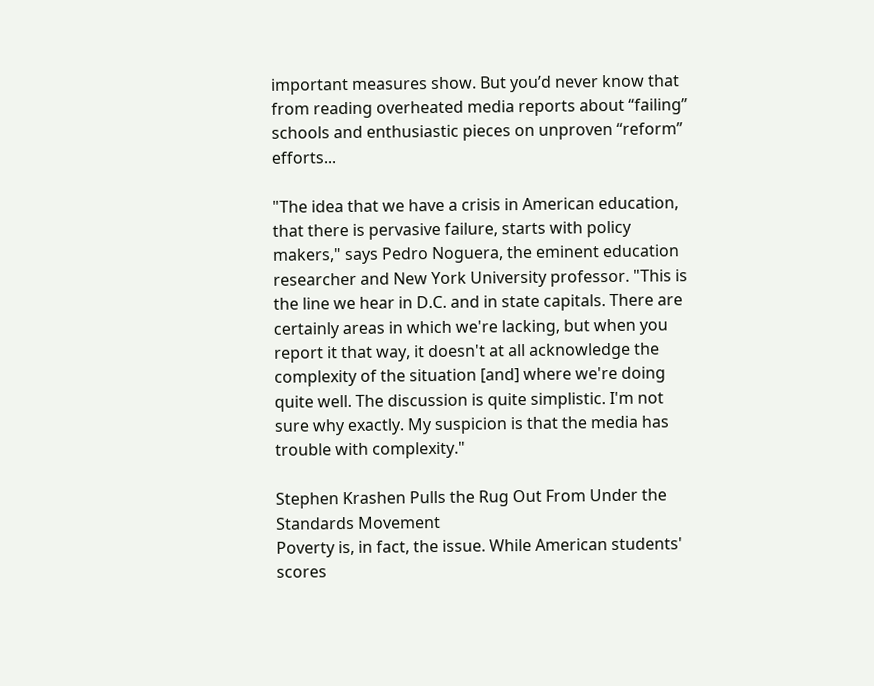important measures show. But you’d never know that from reading overheated media reports about “failing” schools and enthusiastic pieces on unproven “reform” efforts...

"The idea that we have a crisis in American education, that there is pervasive failure, starts with policy makers," says Pedro Noguera, the eminent education researcher and New York University professor. "This is the line we hear in D.C. and in state capitals. There are certainly areas in which we're lacking, but when you report it that way, it doesn't at all acknowledge the complexity of the situation [and] where we're doing quite well. The discussion is quite simplistic. I'm not sure why exactly. My suspicion is that the media has trouble with complexity."

Stephen Krashen Pulls the Rug Out From Under the Standards Movement
Poverty is, in fact, the issue. While American students' scores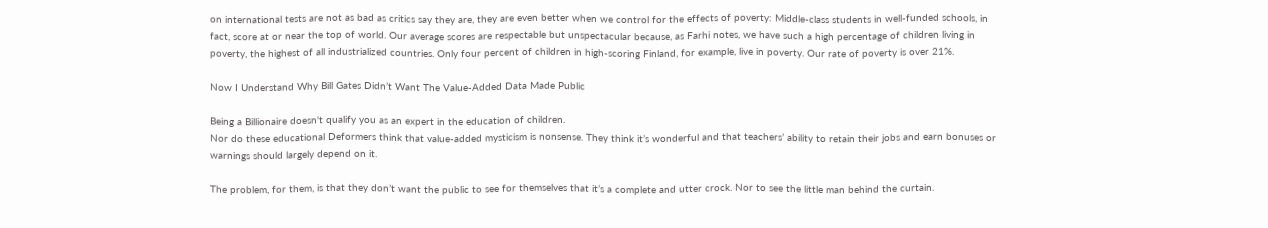on international tests are not as bad as critics say they are, they are even better when we control for the effects of poverty: Middle-class students in well-funded schools, in fact, score at or near the top of world. Our average scores are respectable but unspectacular because, as Farhi notes, we have such a high percentage of children living in poverty, the highest of all industrialized countries. Only four percent of children in high-scoring Finland, for example, live in poverty. Our rate of poverty is over 21%.

Now I Understand Why Bill Gates Didn’t Want The Value-Added Data Made Public

Being a Billionaire doesn't qualify you as an expert in the education of children.
Nor do these educational Deformers think that value-added mysticism is nonsense. They think it’s wonderful and that teachers’ ability to retain their jobs and earn bonuses or warnings should largely depend on it.

The problem, for them, is that they don’t want the public to see for themselves that it’s a complete and utter crock. Nor to see the little man behind the curtain.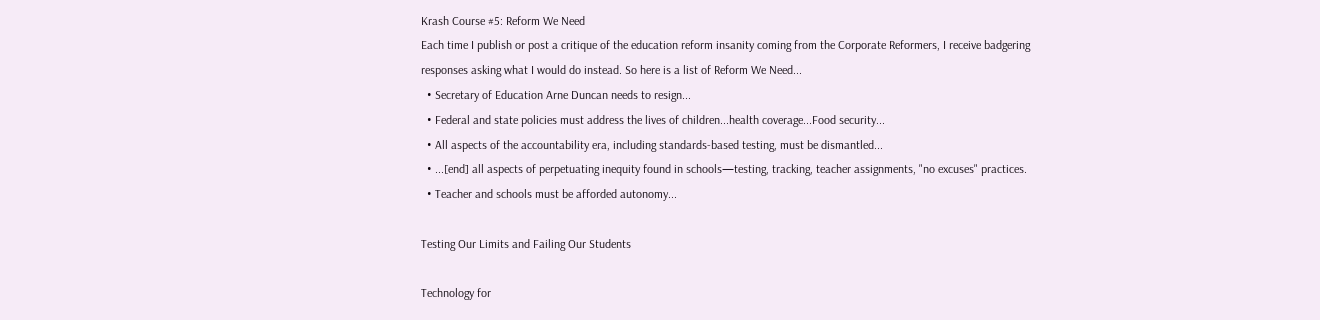Krash Course #5: Reform We Need
Each time I publish or post a critique of the education reform insanity coming from the Corporate Reformers, I receive badgering responses asking what I would do instead. So here is a list of Reform We Need...
  • Secretary of Education Arne Duncan needs to resign...
  • Federal and state policies must address the lives of children...health coverage...Food security...
  • All aspects of the accountability era, including standards-based testing, must be dismantled...
  • ...[end] all aspects of perpetuating inequity found in schools—testing, tracking, teacher assignments, "no excuses" practices.
  • Teacher and schools must be afforded autonomy...

Testing Our Limits and Failing Our Students

Technology for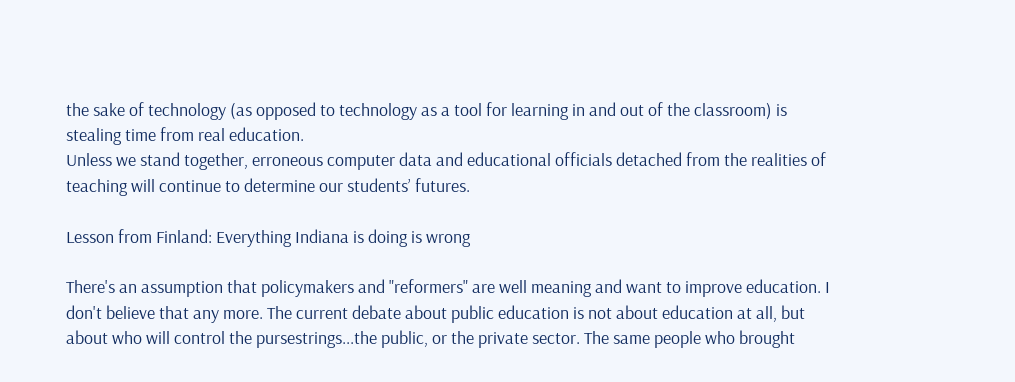the sake of technology (as opposed to technology as a tool for learning in and out of the classroom) is stealing time from real education.
Unless we stand together, erroneous computer data and educational officials detached from the realities of teaching will continue to determine our students’ futures.

Lesson from Finland: Everything Indiana is doing is wrong

There's an assumption that policymakers and "reformers" are well meaning and want to improve education. I don't believe that any more. The current debate about public education is not about education at all, but about who will control the pursestrings...the public, or the private sector. The same people who brought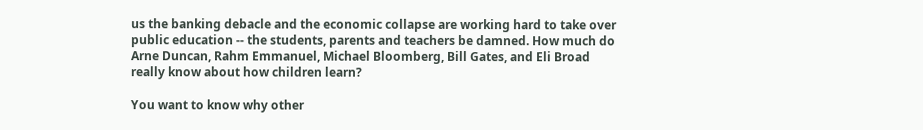us the banking debacle and the economic collapse are working hard to take over public education -- the students, parents and teachers be damned. How much do Arne Duncan, Rahm Emmanuel, Michael Bloomberg, Bill Gates, and Eli Broad really know about how children learn?

You want to know why other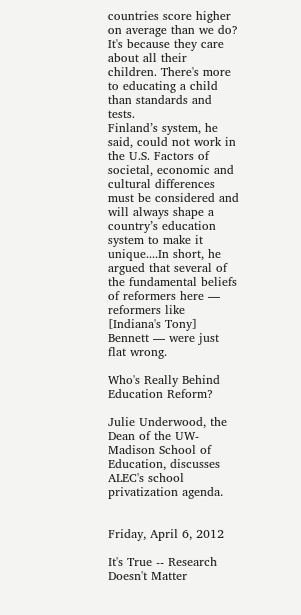countries score higher on average than we do? It's because they care about all their children. There's more to educating a child than standards and tests.
Finland’s system, he said, could not work in the U.S. Factors of societal, economic and cultural differences must be considered and will always shape a country’s education system to make it unique....In short, he argued that several of the fundamental beliefs of reformers here — reformers like [Indiana's Tony] Bennett — were just flat wrong.

Who's Really Behind Education Reform?

Julie Underwood, the Dean of the UW-Madison School of Education, discusses ALEC's school privatization agenda.


Friday, April 6, 2012

It's True -- Research Doesn't Matter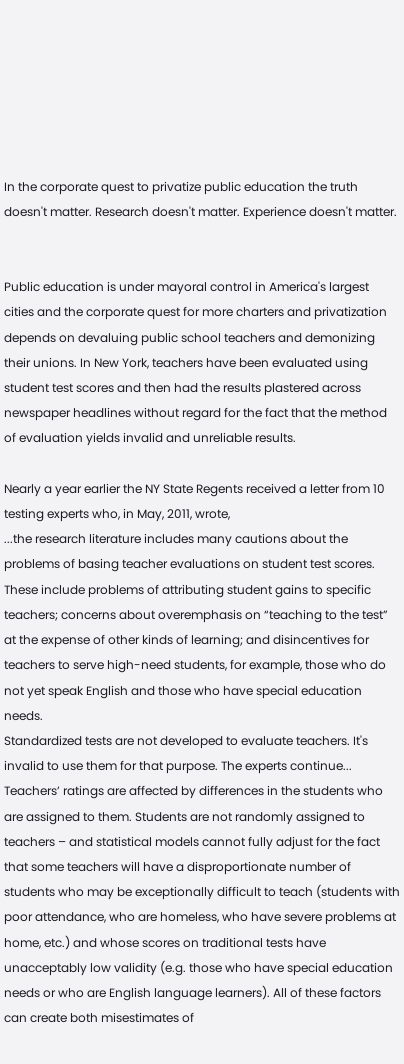In the corporate quest to privatize public education the truth doesn't matter. Research doesn't matter. Experience doesn't matter.


Public education is under mayoral control in America's largest cities and the corporate quest for more charters and privatization depends on devaluing public school teachers and demonizing their unions. In New York, teachers have been evaluated using student test scores and then had the results plastered across newspaper headlines without regard for the fact that the method of evaluation yields invalid and unreliable results.

Nearly a year earlier the NY State Regents received a letter from 10 testing experts who, in May, 2011, wrote,
...the research literature includes many cautions about the problems of basing teacher evaluations on student test scores. These include problems of attributing student gains to specific teachers; concerns about overemphasis on “teaching to the test” at the expense of other kinds of learning; and disincentives for teachers to serve high-need students, for example, those who do not yet speak English and those who have special education needs.
Standardized tests are not developed to evaluate teachers. It's invalid to use them for that purpose. The experts continue...
Teachers’ ratings are affected by differences in the students who are assigned to them. Students are not randomly assigned to teachers – and statistical models cannot fully adjust for the fact that some teachers will have a disproportionate number of students who may be exceptionally difficult to teach (students with poor attendance, who are homeless, who have severe problems at home, etc.) and whose scores on traditional tests have unacceptably low validity (e.g. those who have special education needs or who are English language learners). All of these factors can create both misestimates of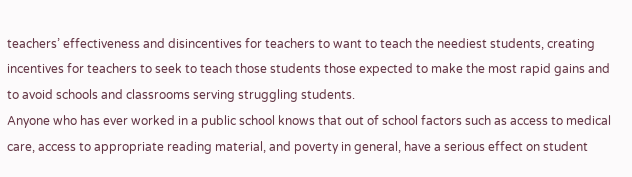teachers’ effectiveness and disincentives for teachers to want to teach the neediest students, creating incentives for teachers to seek to teach those students those expected to make the most rapid gains and to avoid schools and classrooms serving struggling students.
Anyone who has ever worked in a public school knows that out of school factors such as access to medical care, access to appropriate reading material, and poverty in general, have a serious effect on student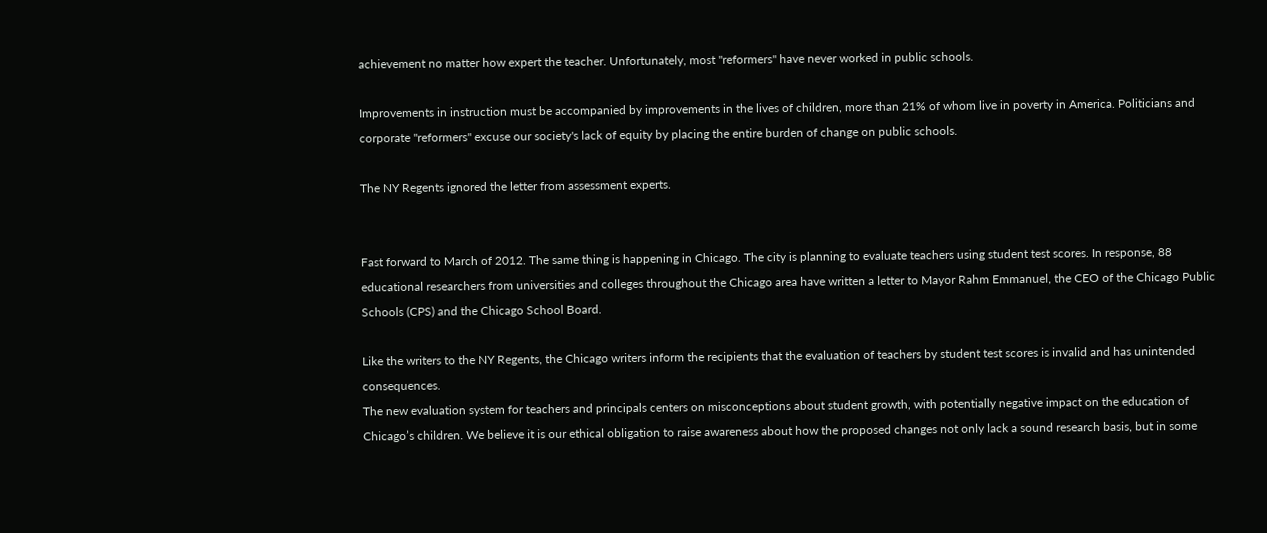achievement no matter how expert the teacher. Unfortunately, most "reformers" have never worked in public schools.

Improvements in instruction must be accompanied by improvements in the lives of children, more than 21% of whom live in poverty in America. Politicians and corporate "reformers" excuse our society's lack of equity by placing the entire burden of change on public schools.

The NY Regents ignored the letter from assessment experts.


Fast forward to March of 2012. The same thing is happening in Chicago. The city is planning to evaluate teachers using student test scores. In response, 88 educational researchers from universities and colleges throughout the Chicago area have written a letter to Mayor Rahm Emmanuel, the CEO of the Chicago Public Schools (CPS) and the Chicago School Board.

Like the writers to the NY Regents, the Chicago writers inform the recipients that the evaluation of teachers by student test scores is invalid and has unintended consequences.
The new evaluation system for teachers and principals centers on misconceptions about student growth, with potentially negative impact on the education of Chicago’s children. We believe it is our ethical obligation to raise awareness about how the proposed changes not only lack a sound research basis, but in some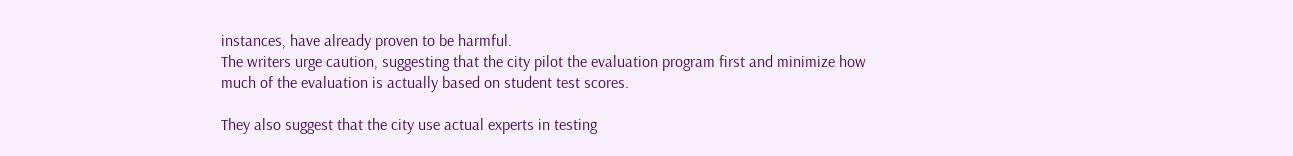instances, have already proven to be harmful.
The writers urge caution, suggesting that the city pilot the evaluation program first and minimize how much of the evaluation is actually based on student test scores.

They also suggest that the city use actual experts in testing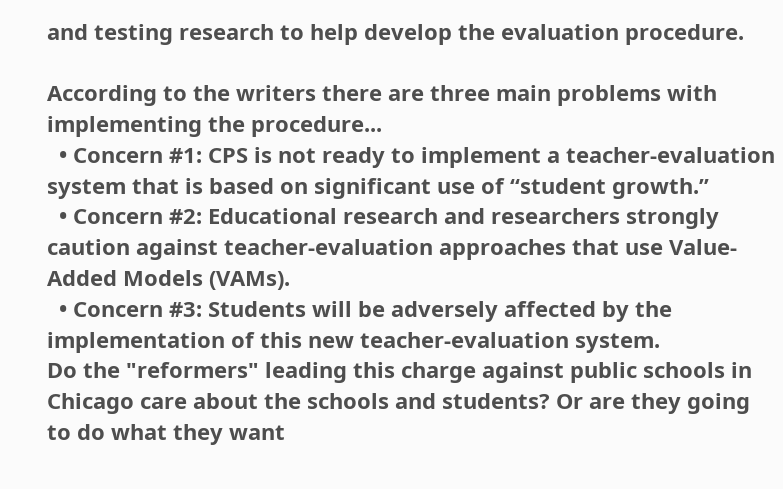and testing research to help develop the evaluation procedure.

According to the writers there are three main problems with implementing the procedure...
  • Concern #1: CPS is not ready to implement a teacher-evaluation system that is based on significant use of “student growth.”
  • Concern #2: Educational research and researchers strongly caution against teacher-evaluation approaches that use Value-Added Models (VAMs).
  • Concern #3: Students will be adversely affected by the implementation of this new teacher-evaluation system.
Do the "reformers" leading this charge against public schools in Chicago care about the schools and students? Or are they going to do what they want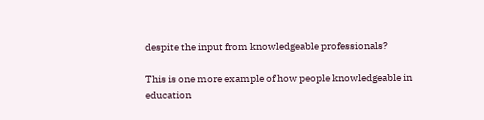despite the input from knowledgeable professionals?

This is one more example of how people knowledgeable in education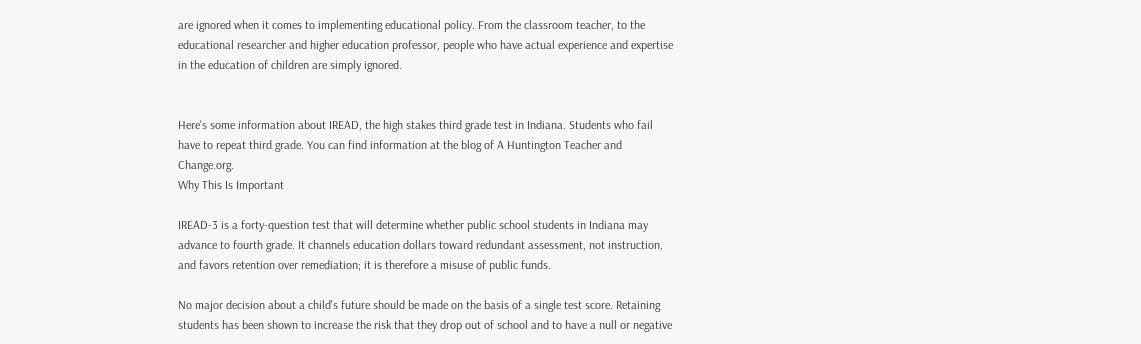are ignored when it comes to implementing educational policy. From the classroom teacher, to the educational researcher and higher education professor, people who have actual experience and expertise in the education of children are simply ignored.


Here's some information about IREAD, the high stakes third grade test in Indiana. Students who fail have to repeat third grade. You can find information at the blog of A Huntington Teacher and Change.org.
Why This Is Important

IREAD-3 is a forty-question test that will determine whether public school students in Indiana may advance to fourth grade. It channels education dollars toward redundant assessment, not instruction, and favors retention over remediation; it is therefore a misuse of public funds.

No major decision about a child's future should be made on the basis of a single test score. Retaining students has been shown to increase the risk that they drop out of school and to have a null or negative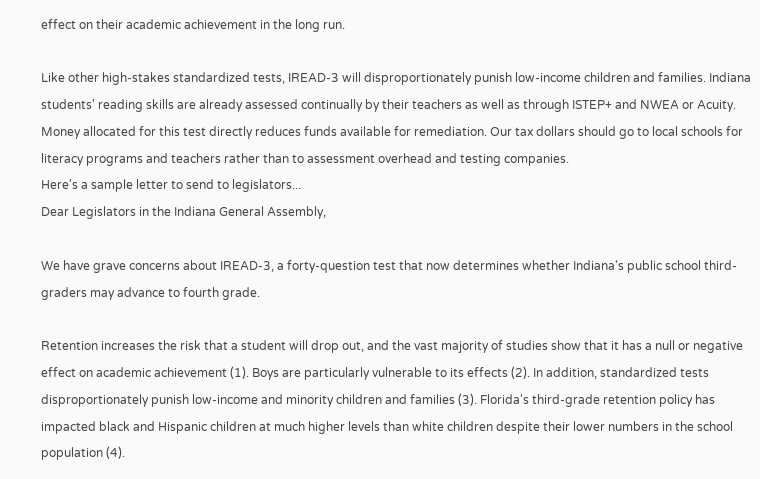effect on their academic achievement in the long run.

Like other high-stakes standardized tests, IREAD-3 will disproportionately punish low-income children and families. Indiana students' reading skills are already assessed continually by their teachers as well as through ISTEP+ and NWEA or Acuity. Money allocated for this test directly reduces funds available for remediation. Our tax dollars should go to local schools for literacy programs and teachers rather than to assessment overhead and testing companies.
Here's a sample letter to send to legislators...
Dear Legislators in the Indiana General Assembly,

We have grave concerns about IREAD-3, a forty-question test that now determines whether Indiana's public school third-graders may advance to fourth grade.

Retention increases the risk that a student will drop out, and the vast majority of studies show that it has a null or negative effect on academic achievement (1). Boys are particularly vulnerable to its effects (2). In addition, standardized tests disproportionately punish low-income and minority children and families (3). Florida's third-grade retention policy has impacted black and Hispanic children at much higher levels than white children despite their lower numbers in the school population (4).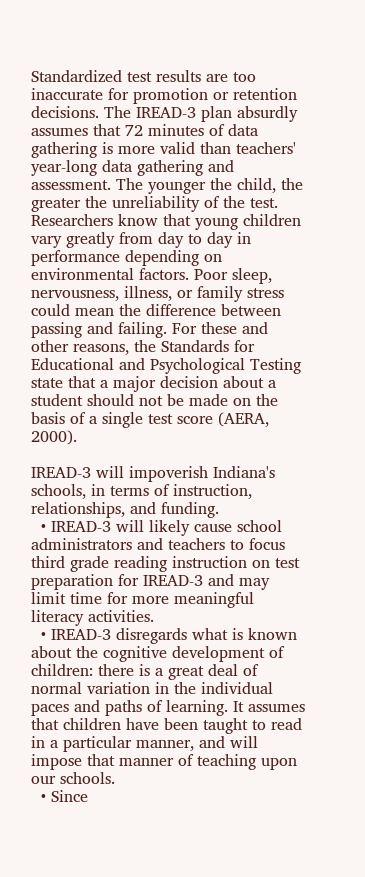Standardized test results are too inaccurate for promotion or retention decisions. The IREAD-3 plan absurdly assumes that 72 minutes of data gathering is more valid than teachers' year-long data gathering and assessment. The younger the child, the greater the unreliability of the test. Researchers know that young children vary greatly from day to day in performance depending on environmental factors. Poor sleep, nervousness, illness, or family stress could mean the difference between passing and failing. For these and other reasons, the Standards for Educational and Psychological Testing state that a major decision about a student should not be made on the basis of a single test score (AERA, 2000).

IREAD-3 will impoverish Indiana's schools, in terms of instruction, relationships, and funding.
  • IREAD-3 will likely cause school administrators and teachers to focus third grade reading instruction on test preparation for IREAD-3 and may limit time for more meaningful literacy activities.
  • IREAD-3 disregards what is known about the cognitive development of children: there is a great deal of normal variation in the individual paces and paths of learning. It assumes that children have been taught to read in a particular manner, and will impose that manner of teaching upon our schools.
  • Since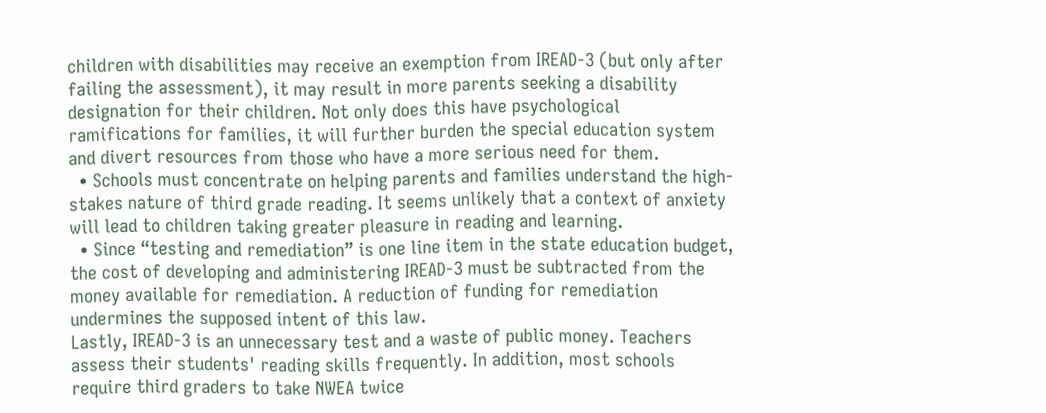children with disabilities may receive an exemption from IREAD-3 (but only after failing the assessment), it may result in more parents seeking a disability designation for their children. Not only does this have psychological ramifications for families, it will further burden the special education system and divert resources from those who have a more serious need for them.
  • Schools must concentrate on helping parents and families understand the high-stakes nature of third grade reading. It seems unlikely that a context of anxiety will lead to children taking greater pleasure in reading and learning.
  • Since “testing and remediation” is one line item in the state education budget, the cost of developing and administering IREAD-3 must be subtracted from the money available for remediation. A reduction of funding for remediation undermines the supposed intent of this law.
Lastly, IREAD-3 is an unnecessary test and a waste of public money. Teachers assess their students' reading skills frequently. In addition, most schools require third graders to take NWEA twice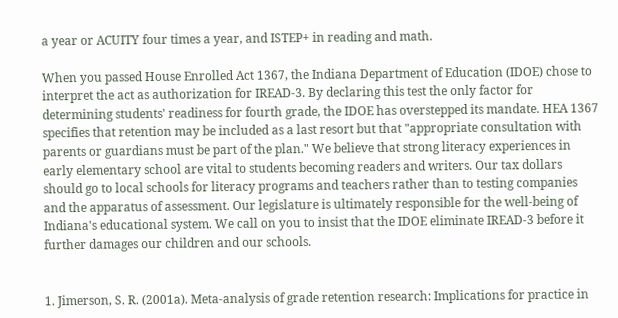a year or ACUITY four times a year, and ISTEP+ in reading and math.

When you passed House Enrolled Act 1367, the Indiana Department of Education (IDOE) chose to interpret the act as authorization for IREAD-3. By declaring this test the only factor for determining students' readiness for fourth grade, the IDOE has overstepped its mandate. HEA 1367 specifies that retention may be included as a last resort but that "appropriate consultation with parents or guardians must be part of the plan." We believe that strong literacy experiences in early elementary school are vital to students becoming readers and writers. Our tax dollars should go to local schools for literacy programs and teachers rather than to testing companies and the apparatus of assessment. Our legislature is ultimately responsible for the well-being of Indiana's educational system. We call on you to insist that the IDOE eliminate IREAD-3 before it further damages our children and our schools.


1. Jimerson, S. R. (2001a). Meta-analysis of grade retention research: Implications for practice in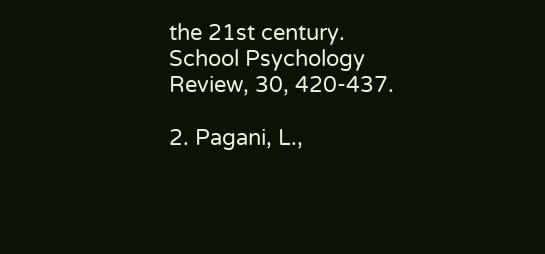the 21st century. School Psychology Review, 30, 420-437.

2. Pagani, L.,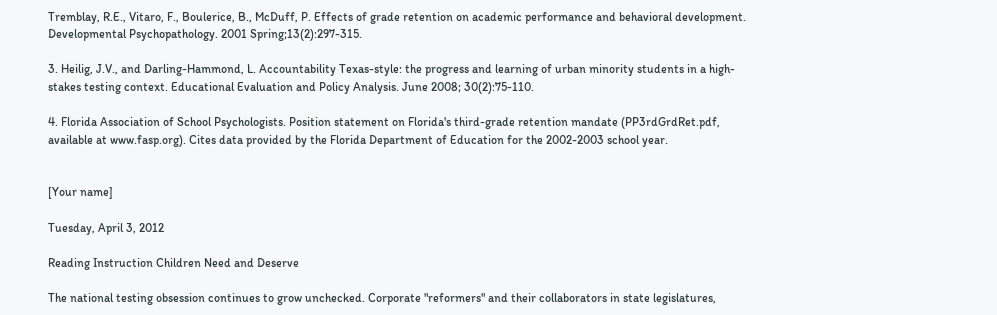Tremblay, R.E., Vitaro, F., Boulerice, B., McDuff, P. Effects of grade retention on academic performance and behavioral development. Developmental Psychopathology. 2001 Spring;13(2):297-315.

3. Heilig, J.V., and Darling-Hammond, L. Accountability Texas-style: the progress and learning of urban minority students in a high-stakes testing context. Educational Evaluation and Policy Analysis. June 2008; 30(2):75-110.

4. Florida Association of School Psychologists. Position statement on Florida's third-grade retention mandate (PP3rdGrdRet.pdf, available at www.fasp.org). Cites data provided by the Florida Department of Education for the 2002-2003 school year.


[Your name]

Tuesday, April 3, 2012

Reading Instruction Children Need and Deserve

The national testing obsession continues to grow unchecked. Corporate "reformers" and their collaborators in state legislatures,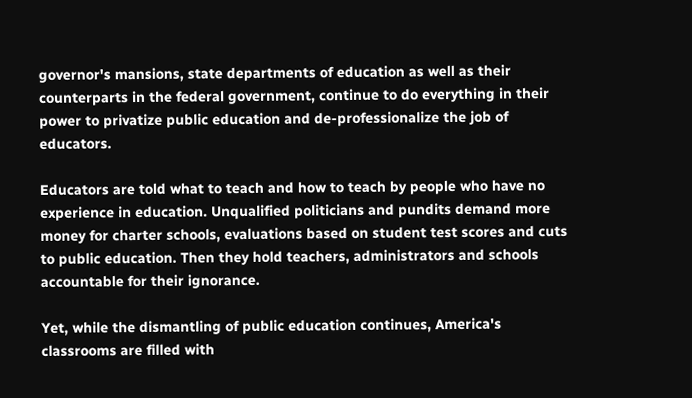governor's mansions, state departments of education as well as their counterparts in the federal government, continue to do everything in their power to privatize public education and de-professionalize the job of educators.

Educators are told what to teach and how to teach by people who have no experience in education. Unqualified politicians and pundits demand more money for charter schools, evaluations based on student test scores and cuts to public education. Then they hold teachers, administrators and schools accountable for their ignorance.

Yet, while the dismantling of public education continues, America's classrooms are filled with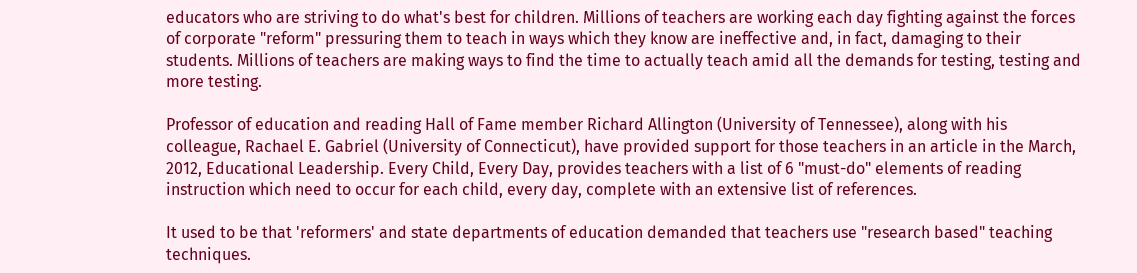educators who are striving to do what's best for children. Millions of teachers are working each day fighting against the forces of corporate "reform" pressuring them to teach in ways which they know are ineffective and, in fact, damaging to their students. Millions of teachers are making ways to find the time to actually teach amid all the demands for testing, testing and more testing.

Professor of education and reading Hall of Fame member Richard Allington (University of Tennessee), along with his colleague, Rachael E. Gabriel (University of Connecticut), have provided support for those teachers in an article in the March, 2012, Educational Leadership. Every Child, Every Day, provides teachers with a list of 6 "must-do" elements of reading instruction which need to occur for each child, every day, complete with an extensive list of references.

It used to be that 'reformers' and state departments of education demanded that teachers use "research based" teaching techniques.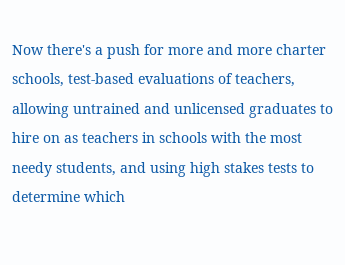Now there's a push for more and more charter schools, test-based evaluations of teachers, allowing untrained and unlicensed graduates to hire on as teachers in schools with the most needy students, and using high stakes tests to determine which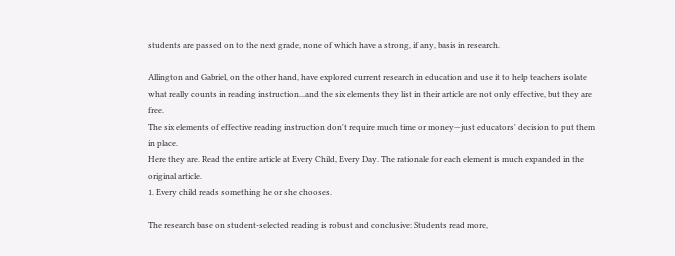students are passed on to the next grade, none of which have a strong, if any, basis in research.

Allington and Gabriel, on the other hand, have explored current research in education and use it to help teachers isolate what really counts in reading instruction...and the six elements they list in their article are not only effective, but they are free.
The six elements of effective reading instruction don't require much time or money—just educators' decision to put them in place.
Here they are. Read the entire article at Every Child, Every Day. The rationale for each element is much expanded in the original article.
1. Every child reads something he or she chooses.

The research base on student-selected reading is robust and conclusive: Students read more,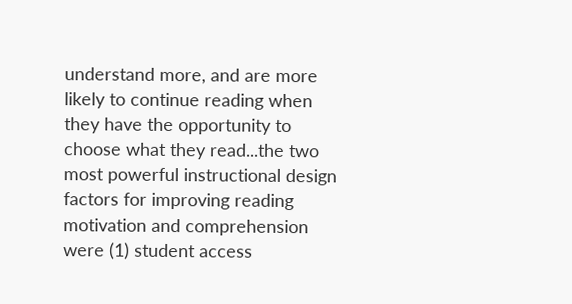understand more, and are more likely to continue reading when they have the opportunity to choose what they read...the two most powerful instructional design factors for improving reading motivation and comprehension were (1) student access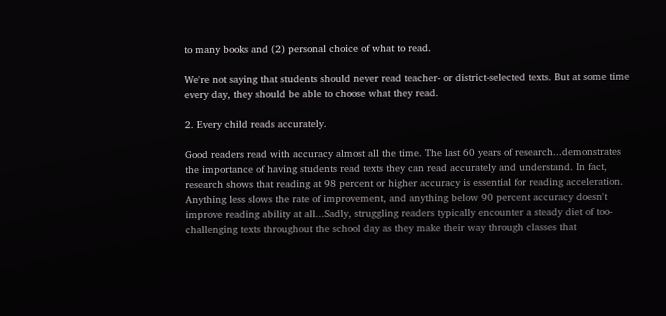to many books and (2) personal choice of what to read.

We're not saying that students should never read teacher- or district-selected texts. But at some time every day, they should be able to choose what they read.

2. Every child reads accurately.

Good readers read with accuracy almost all the time. The last 60 years of research...demonstrates the importance of having students read texts they can read accurately and understand. In fact, research shows that reading at 98 percent or higher accuracy is essential for reading acceleration. Anything less slows the rate of improvement, and anything below 90 percent accuracy doesn't improve reading ability at all...Sadly, struggling readers typically encounter a steady diet of too-challenging texts throughout the school day as they make their way through classes that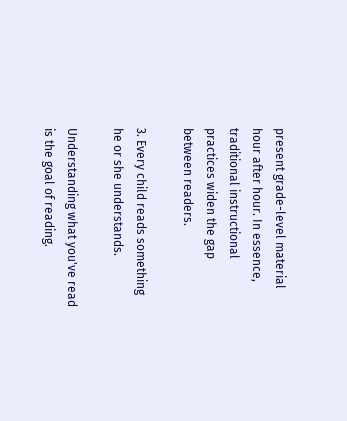present grade-level material hour after hour. In essence, traditional instructional practices widen the gap between readers.

3. Every child reads something he or she understands.

Understanding what you've read is the goal of reading.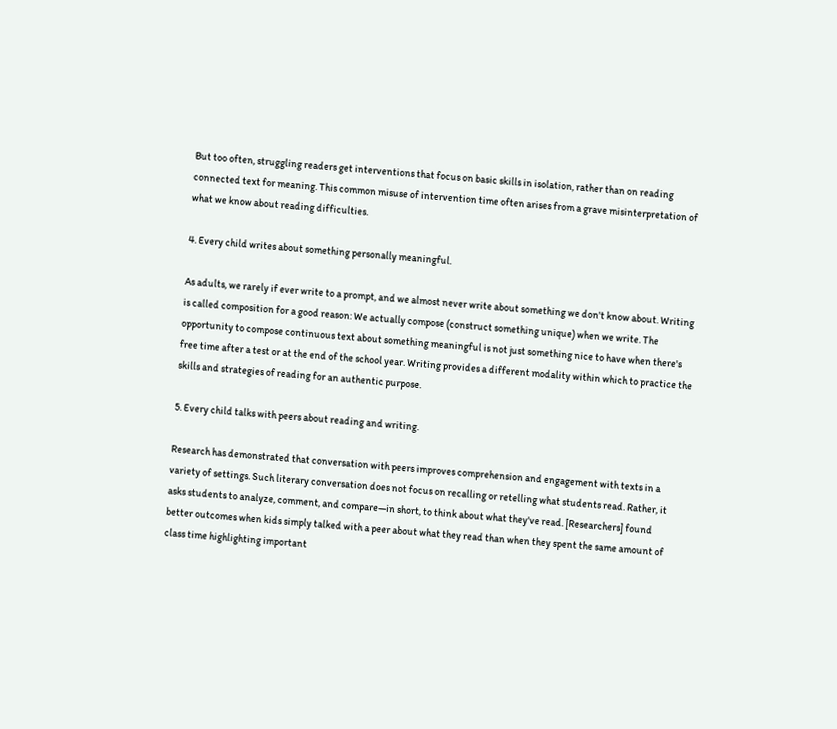But too often, struggling readers get interventions that focus on basic skills in isolation, rather than on reading connected text for meaning. This common misuse of intervention time often arises from a grave misinterpretation of what we know about reading difficulties.

4. Every child writes about something personally meaningful.

As adults, we rarely if ever write to a prompt, and we almost never write about something we don't know about. Writing is called composition for a good reason: We actually compose (construct something unique) when we write. The opportunity to compose continuous text about something meaningful is not just something nice to have when there's free time after a test or at the end of the school year. Writing provides a different modality within which to practice the skills and strategies of reading for an authentic purpose.

5. Every child talks with peers about reading and writing.

Research has demonstrated that conversation with peers improves comprehension and engagement with texts in a variety of settings. Such literary conversation does not focus on recalling or retelling what students read. Rather, it asks students to analyze, comment, and compare—in short, to think about what they've read. [Researchers] found better outcomes when kids simply talked with a peer about what they read than when they spent the same amount of class time highlighting important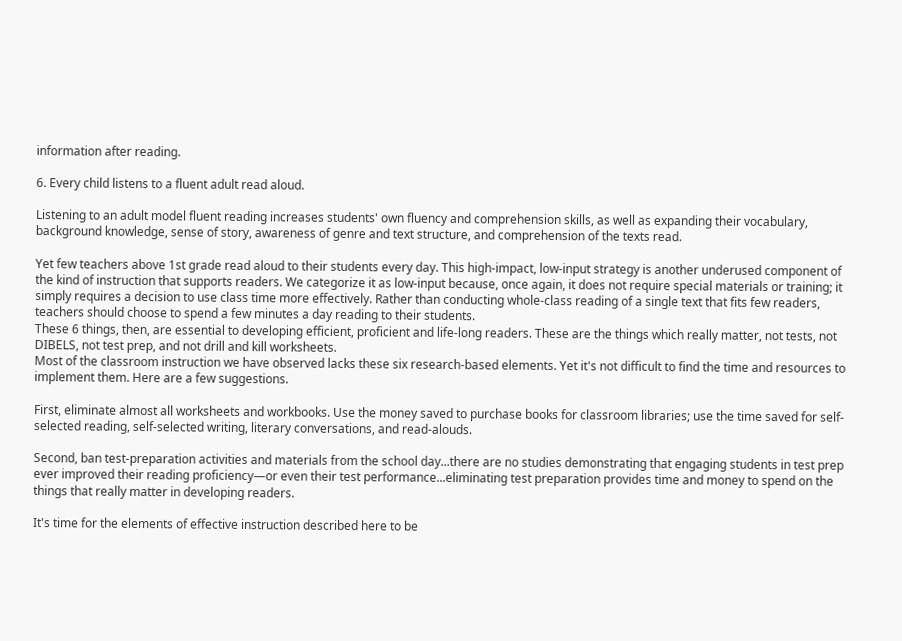information after reading.

6. Every child listens to a fluent adult read aloud.

Listening to an adult model fluent reading increases students' own fluency and comprehension skills, as well as expanding their vocabulary, background knowledge, sense of story, awareness of genre and text structure, and comprehension of the texts read.

Yet few teachers above 1st grade read aloud to their students every day. This high-impact, low-input strategy is another underused component of the kind of instruction that supports readers. We categorize it as low-input because, once again, it does not require special materials or training; it simply requires a decision to use class time more effectively. Rather than conducting whole-class reading of a single text that fits few readers, teachers should choose to spend a few minutes a day reading to their students.
These 6 things, then, are essential to developing efficient, proficient and life-long readers. These are the things which really matter, not tests, not DIBELS, not test prep, and not drill and kill worksheets.
Most of the classroom instruction we have observed lacks these six research-based elements. Yet it's not difficult to find the time and resources to implement them. Here are a few suggestions.

First, eliminate almost all worksheets and workbooks. Use the money saved to purchase books for classroom libraries; use the time saved for self-selected reading, self-selected writing, literary conversations, and read-alouds.

Second, ban test-preparation activities and materials from the school day...there are no studies demonstrating that engaging students in test prep ever improved their reading proficiency—or even their test performance...eliminating test preparation provides time and money to spend on the things that really matter in developing readers.

It's time for the elements of effective instruction described here to be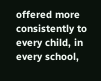offered more consistently to every child, in every school,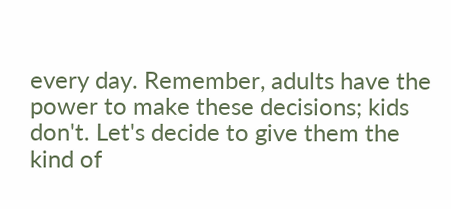every day. Remember, adults have the power to make these decisions; kids don't. Let's decide to give them the kind of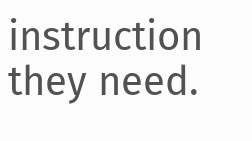instruction they need.